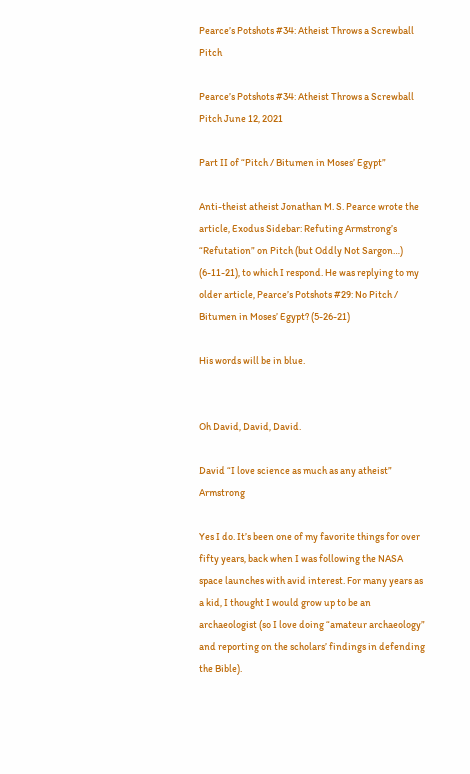Pearce’s Potshots #34: Atheist Throws a Screwball Pitch

Pearce’s Potshots #34: Atheist Throws a Screwball Pitch June 12, 2021

Part II of “Pitch / Bitumen in Moses’ Egypt”

Anti-theist atheist Jonathan M. S. Pearce wrote the article, Exodus Sidebar: Refuting Armstrong’s “Refutation” on Pitch (but Oddly Not Sargon…) (6-11-21), to which I respond. He was replying to my older article, Pearce’s Potshots #29: No Pitch / Bitumen in Moses’ Egypt? (5-26-21)

His words will be in blue.


Oh David, David, David.

David “I love science as much as any atheist” Armstrong

Yes I do. It’s been one of my favorite things for over fifty years, back when I was following the NASA space launches with avid interest. For many years as a kid, I thought I would grow up to be an archaeologist (so I love doing “amateur archaeology” and reporting on the scholars’ findings in defending the Bible).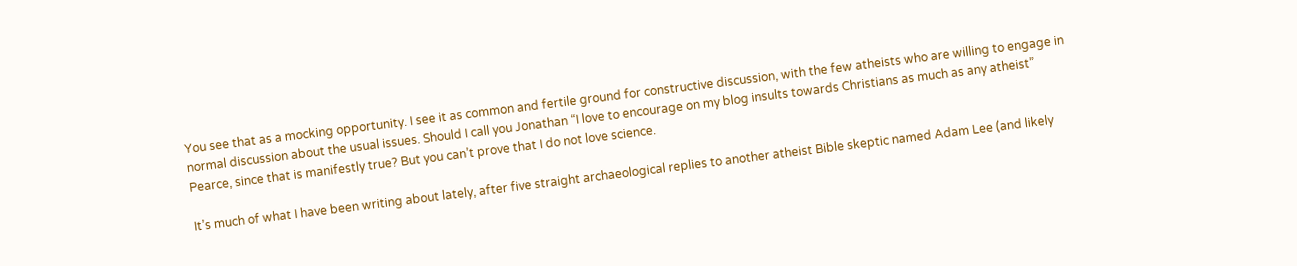You see that as a mocking opportunity. I see it as common and fertile ground for constructive discussion, with the few atheists who are willing to engage in normal discussion about the usual issues. Should I call you Jonathan “I love to encourage on my blog insults towards Christians as much as any atheist” Pearce, since that is manifestly true? But you can’t prove that I do not love science.

It’s much of what I have been writing about lately, after five straight archaeological replies to another atheist Bible skeptic named Adam Lee (and likely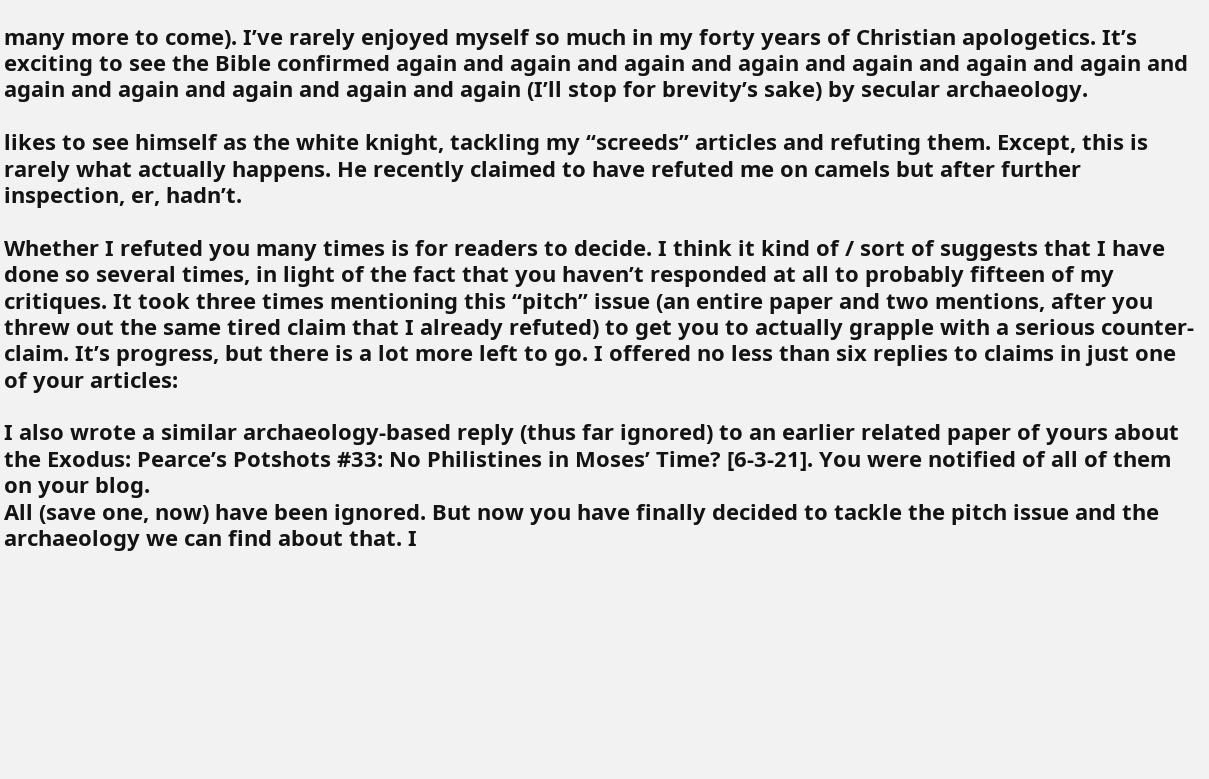many more to come). I’ve rarely enjoyed myself so much in my forty years of Christian apologetics. It’s exciting to see the Bible confirmed again and again and again and again and again and again and again and again and again and again and again and again (I’ll stop for brevity’s sake) by secular archaeology.

likes to see himself as the white knight, tackling my “screeds” articles and refuting them. Except, this is rarely what actually happens. He recently claimed to have refuted me on camels but after further inspection, er, hadn’t.

Whether I refuted you many times is for readers to decide. I think it kind of / sort of suggests that I have done so several times, in light of the fact that you haven’t responded at all to probably fifteen of my critiques. It took three times mentioning this “pitch” issue (an entire paper and two mentions, after you threw out the same tired claim that I already refuted) to get you to actually grapple with a serious counter-claim. It’s progress, but there is a lot more left to go. I offered no less than six replies to claims in just one of your articles:

I also wrote a similar archaeology-based reply (thus far ignored) to an earlier related paper of yours about the Exodus: Pearce’s Potshots #33: No Philistines in Moses’ Time? [6-3-21]. You were notified of all of them on your blog.
All (save one, now) have been ignored. But now you have finally decided to tackle the pitch issue and the archaeology we can find about that. I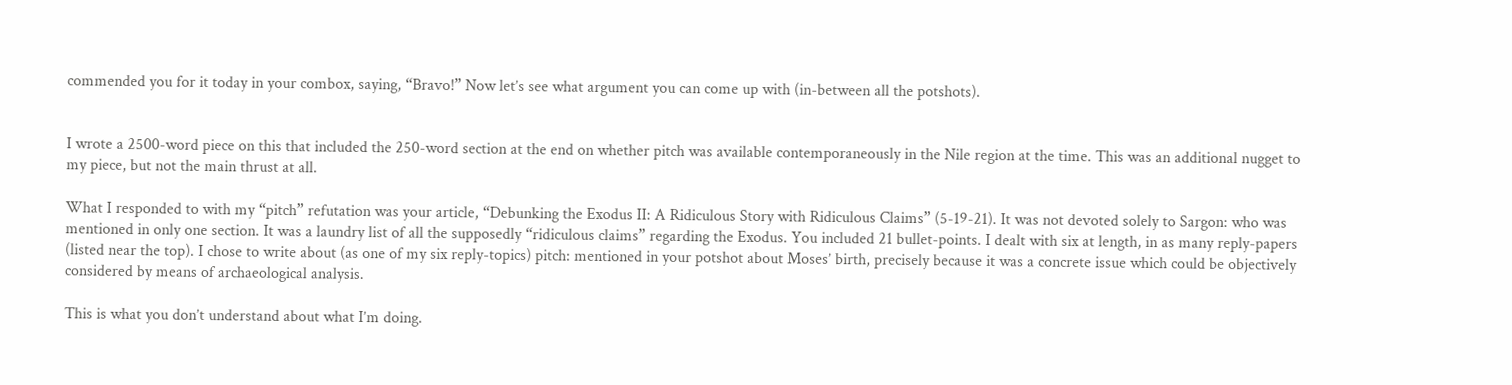commended you for it today in your combox, saying, “Bravo!” Now let’s see what argument you can come up with (in-between all the potshots).


I wrote a 2500-word piece on this that included the 250-word section at the end on whether pitch was available contemporaneously in the Nile region at the time. This was an additional nugget to my piece, but not the main thrust at all.

What I responded to with my “pitch” refutation was your article, “Debunking the Exodus II: A Ridiculous Story with Ridiculous Claims” (5-19-21). It was not devoted solely to Sargon: who was mentioned in only one section. It was a laundry list of all the supposedly “ridiculous claims” regarding the Exodus. You included 21 bullet-points. I dealt with six at length, in as many reply-papers (listed near the top). I chose to write about (as one of my six reply-topics) pitch: mentioned in your potshot about Moses’ birth, precisely because it was a concrete issue which could be objectively considered by means of archaeological analysis.

This is what you don’t understand about what I’m doing.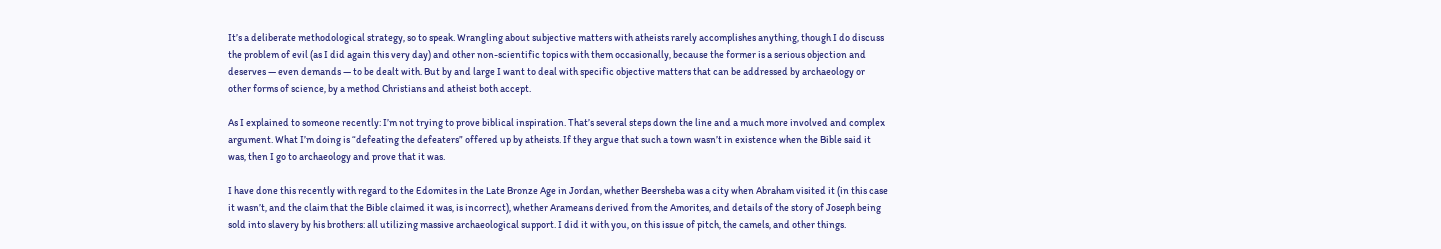It’s a deliberate methodological strategy, so to speak. Wrangling about subjective matters with atheists rarely accomplishes anything, though I do discuss the problem of evil (as I did again this very day) and other non-scientific topics with them occasionally, because the former is a serious objection and deserves — even demands — to be dealt with. But by and large I want to deal with specific objective matters that can be addressed by archaeology or other forms of science, by a method Christians and atheist both accept.

As I explained to someone recently: I’m not trying to prove biblical inspiration. That’s several steps down the line and a much more involved and complex argument. What I’m doing is “defeating the defeaters” offered up by atheists. If they argue that such a town wasn’t in existence when the Bible said it was, then I go to archaeology and prove that it was.

I have done this recently with regard to the Edomites in the Late Bronze Age in Jordan, whether Beersheba was a city when Abraham visited it (in this case it wasn’t, and the claim that the Bible claimed it was, is incorrect), whether Arameans derived from the Amorites, and details of the story of Joseph being sold into slavery by his brothers: all utilizing massive archaeological support. I did it with you, on this issue of pitch, the camels, and other things.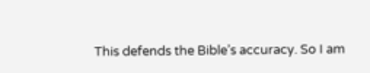This defends the Bible’s accuracy. So I am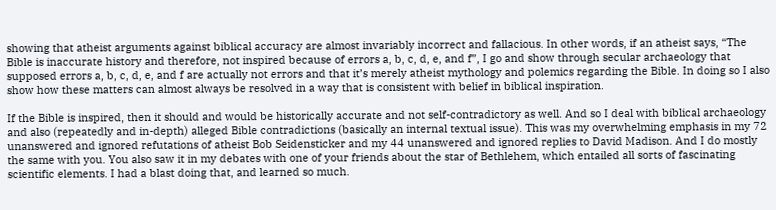showing that atheist arguments against biblical accuracy are almost invariably incorrect and fallacious. In other words, if an atheist says, “The Bible is inaccurate history and therefore, not inspired because of errors a, b, c, d, e, and f”, I go and show through secular archaeology that supposed errors a, b, c, d, e, and f are actually not errors and that it’s merely atheist mythology and polemics regarding the Bible. In doing so I also show how these matters can almost always be resolved in a way that is consistent with belief in biblical inspiration.

If the Bible is inspired, then it should and would be historically accurate and not self-contradictory as well. And so I deal with biblical archaeology and also (repeatedly and in-depth) alleged Bible contradictions (basically an internal textual issue). This was my overwhelming emphasis in my 72 unanswered and ignored refutations of atheist Bob Seidensticker and my 44 unanswered and ignored replies to David Madison. And I do mostly the same with you. You also saw it in my debates with one of your friends about the star of Bethlehem, which entailed all sorts of fascinating scientific elements. I had a blast doing that, and learned so much.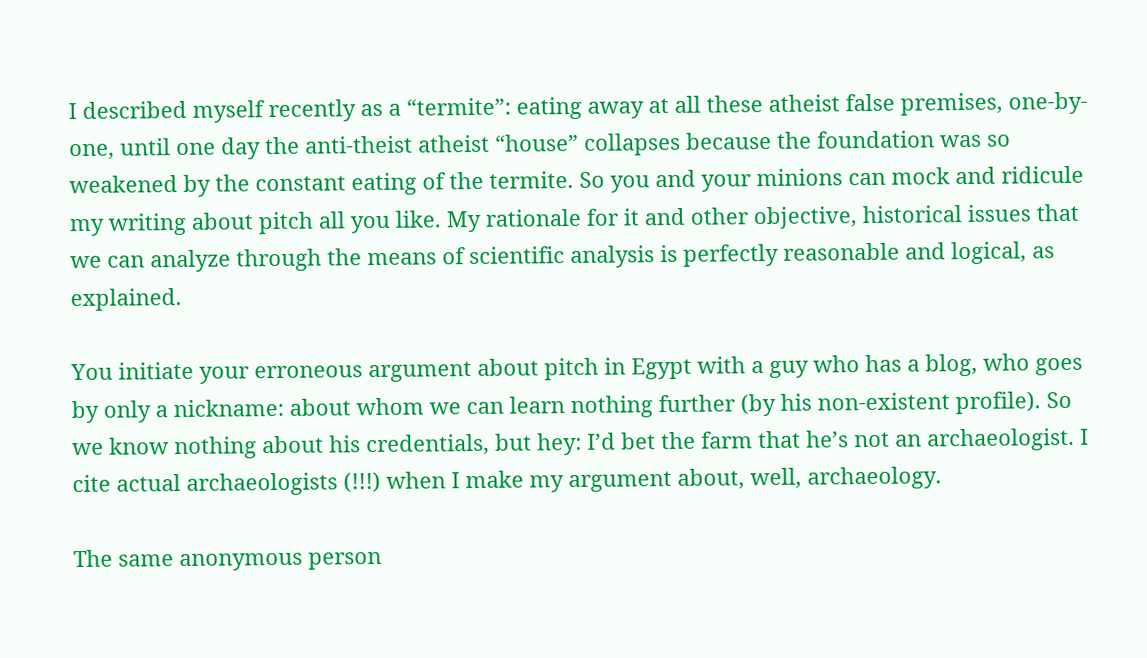I described myself recently as a “termite”: eating away at all these atheist false premises, one-by-one, until one day the anti-theist atheist “house” collapses because the foundation was so weakened by the constant eating of the termite. So you and your minions can mock and ridicule my writing about pitch all you like. My rationale for it and other objective, historical issues that we can analyze through the means of scientific analysis is perfectly reasonable and logical, as explained.

You initiate your erroneous argument about pitch in Egypt with a guy who has a blog, who goes by only a nickname: about whom we can learn nothing further (by his non-existent profile). So we know nothing about his credentials, but hey: I’d bet the farm that he’s not an archaeologist. I cite actual archaeologists (!!!) when I make my argument about, well, archaeology.

The same anonymous person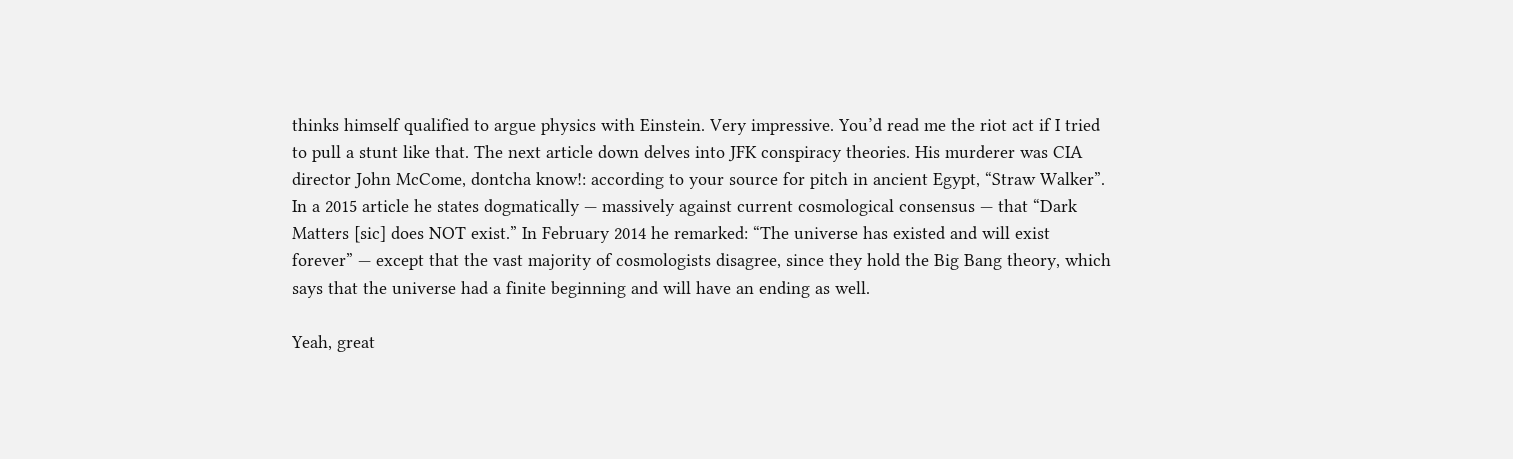thinks himself qualified to argue physics with Einstein. Very impressive. You’d read me the riot act if I tried to pull a stunt like that. The next article down delves into JFK conspiracy theories. His murderer was CIA director John McCome, dontcha know!: according to your source for pitch in ancient Egypt, “Straw Walker”. In a 2015 article he states dogmatically — massively against current cosmological consensus — that “Dark Matters [sic] does NOT exist.” In February 2014 he remarked: “The universe has existed and will exist forever” — except that the vast majority of cosmologists disagree, since they hold the Big Bang theory, which says that the universe had a finite beginning and will have an ending as well.

Yeah, great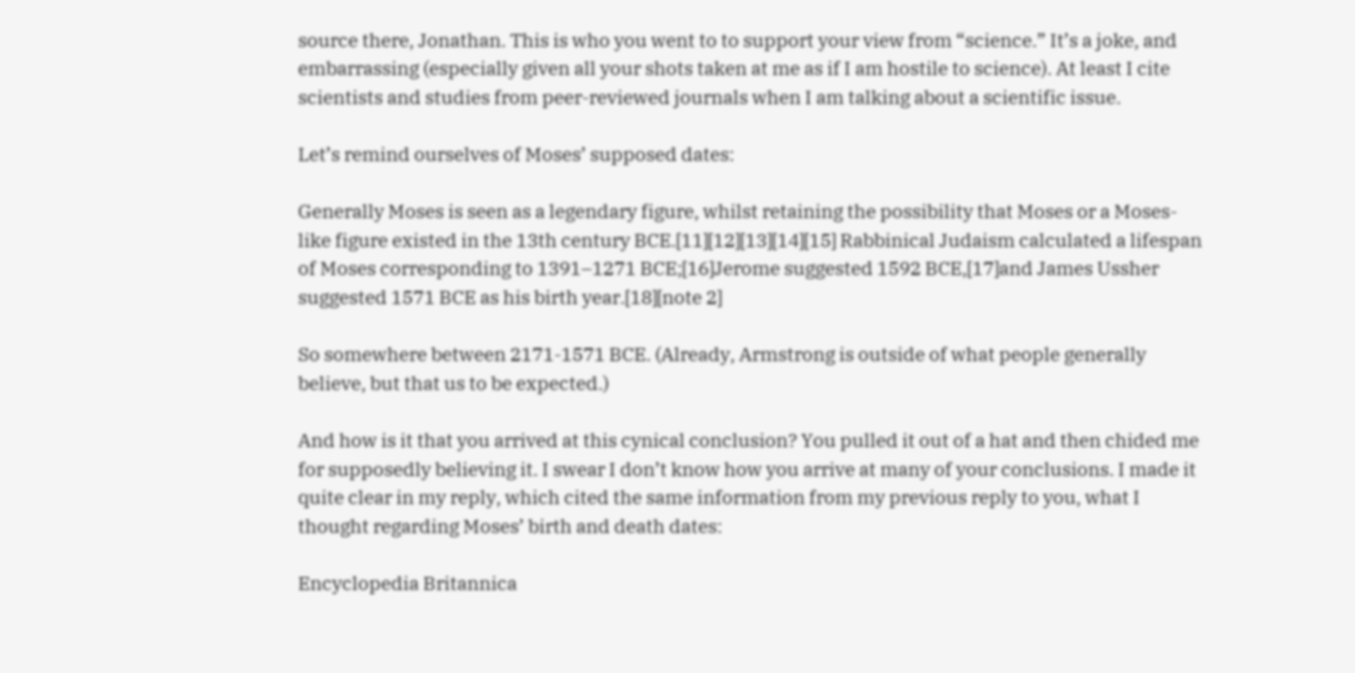source there, Jonathan. This is who you went to to support your view from “science.” It’s a joke, and embarrassing (especially given all your shots taken at me as if I am hostile to science). At least I cite scientists and studies from peer-reviewed journals when I am talking about a scientific issue.

Let’s remind ourselves of Moses’ supposed dates:

Generally Moses is seen as a legendary figure, whilst retaining the possibility that Moses or a Moses-like figure existed in the 13th century BCE.[11][12][13][14][15] Rabbinical Judaism calculated a lifespan of Moses corresponding to 1391–1271 BCE;[16]Jerome suggested 1592 BCE,[17]and James Ussher suggested 1571 BCE as his birth year.[18][note 2]

So somewhere between 2171-1571 BCE. (Already, Armstrong is outside of what people generally believe, but that us to be expected.)

And how is it that you arrived at this cynical conclusion? You pulled it out of a hat and then chided me for supposedly believing it. I swear I don’t know how you arrive at many of your conclusions. I made it quite clear in my reply, which cited the same information from my previous reply to you, what I thought regarding Moses’ birth and death dates:

Encyclopedia Britannica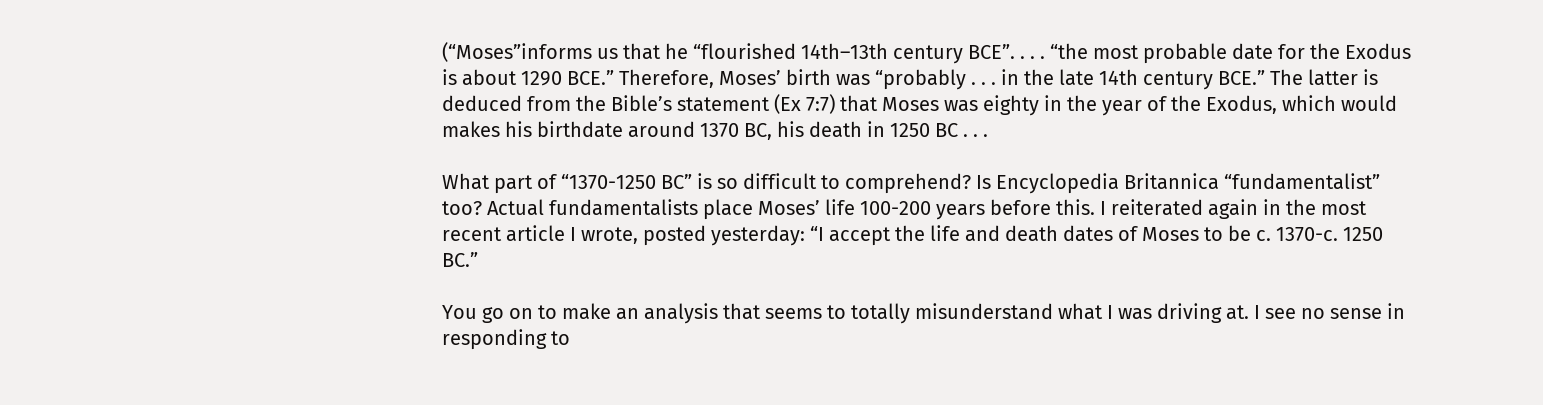(“Moses”informs us that he “flourished 14th–13th century BCE”. . . . “the most probable date for the Exodus is about 1290 BCE.” Therefore, Moses’ birth was “probably . . . in the late 14th century BCE.” The latter is deduced from the Bible’s statement (Ex 7:7) that Moses was eighty in the year of the Exodus, which would makes his birthdate around 1370 BC, his death in 1250 BC . . .

What part of “1370-1250 BC” is so difficult to comprehend? Is Encyclopedia Britannica “fundamentalist” too? Actual fundamentalists place Moses’ life 100-200 years before this. I reiterated again in the most recent article I wrote, posted yesterday: “I accept the life and death dates of Moses to be c. 1370-c. 1250 BC.”

You go on to make an analysis that seems to totally misunderstand what I was driving at. I see no sense in responding to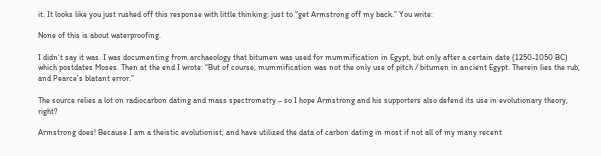it. It looks like you just rushed off this response with little thinking: just to “get Armstrong off my back.” You write:

None of this is about waterproofing.

I didn’t say it was. I was documenting from archaeology that bitumen was used for mummification in Egypt, but only after a certain date (1250-1050 BC) which postdates Moses. Then at the end I wrote: “But of course, mummification was not the only use of pitch / bitumen in ancient Egypt. Therein lies the rub, and Pearce’s blatant error.”

The source relies a lot on radiocarbon dating and mass spectrometry – so I hope Armstrong and his supporters also defend its use in evolutionary theory, right?

Armstrong does! Because I am a theistic evolutionist, and have utilized the data of carbon dating in most if not all of my many recent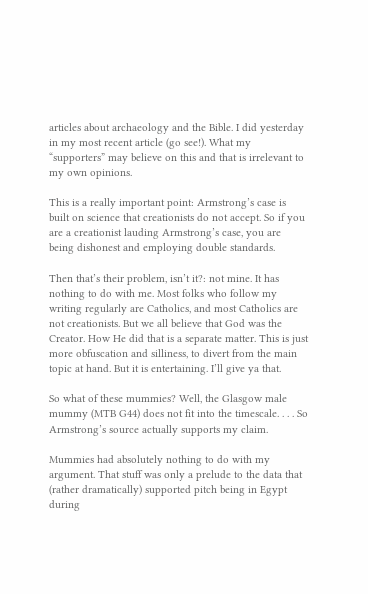articles about archaeology and the Bible. I did yesterday in my most recent article (go see!). What my “supporters” may believe on this and that is irrelevant to my own opinions.

This is a really important point: Armstrong’s case is built on science that creationists do not accept. So if you are a creationist lauding Armstrong’s case, you are being dishonest and employing double standards.

Then that’s their problem, isn’t it?: not mine. It has nothing to do with me. Most folks who follow my writing regularly are Catholics, and most Catholics are not creationists. But we all believe that God was the Creator. How He did that is a separate matter. This is just more obfuscation and silliness, to divert from the main topic at hand. But it is entertaining. I’ll give ya that.

So what of these mummies? Well, the Glasgow male mummy (MTB G44) does not fit into the timescale. . . . So Armstrong’s source actually supports my claim.

Mummies had absolutely nothing to do with my argument. That stuff was only a prelude to the data that (rather dramatically) supported pitch being in Egypt during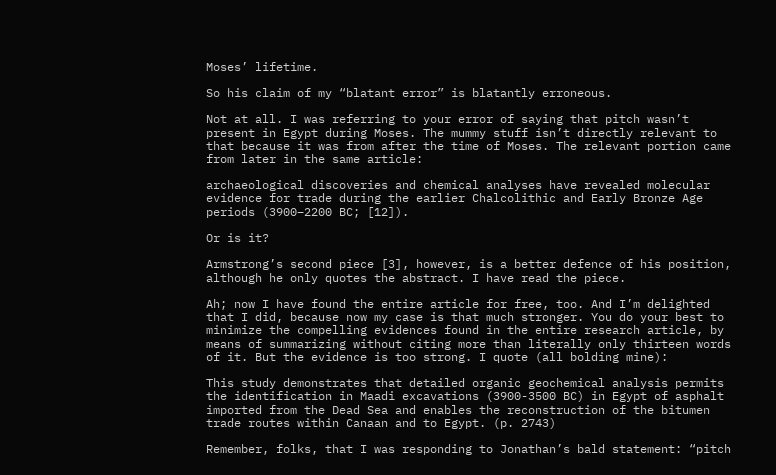Moses’ lifetime.

So his claim of my “blatant error” is blatantly erroneous.

Not at all. I was referring to your error of saying that pitch wasn’t present in Egypt during Moses. The mummy stuff isn’t directly relevant to that because it was from after the time of Moses. The relevant portion came from later in the same article:

archaeological discoveries and chemical analyses have revealed molecular evidence for trade during the earlier Chalcolithic and Early Bronze Age periods (3900–2200 BC; [12]).

Or is it?

Armstrong’s second piece [3], however, is a better defence of his position, although he only quotes the abstract. I have read the piece.

Ah; now I have found the entire article for free, too. And I’m delighted that I did, because now my case is that much stronger. You do your best to minimize the compelling evidences found in the entire research article, by means of summarizing without citing more than literally only thirteen words of it. But the evidence is too strong. I quote (all bolding mine):

This study demonstrates that detailed organic geochemical analysis permits the identification in Maadi excavations (3900-3500 BC) in Egypt of asphalt imported from the Dead Sea and enables the reconstruction of the bitumen trade routes within Canaan and to Egypt. (p. 2743)

Remember, folks, that I was responding to Jonathan’s bald statement: “pitch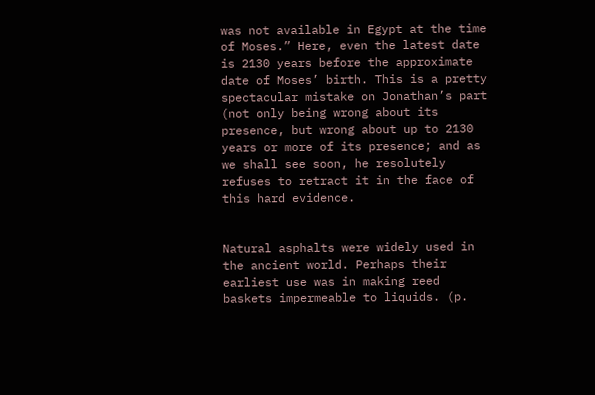was not available in Egypt at the time of Moses.” Here, even the latest date is 2130 years before the approximate date of Moses’ birth. This is a pretty spectacular mistake on Jonathan’s part (not only being wrong about its presence, but wrong about up to 2130 years or more of its presence; and as we shall see soon, he resolutely refuses to retract it in the face of this hard evidence.


Natural asphalts were widely used in the ancient world. Perhaps their earliest use was in making reed baskets impermeable to liquids. (p.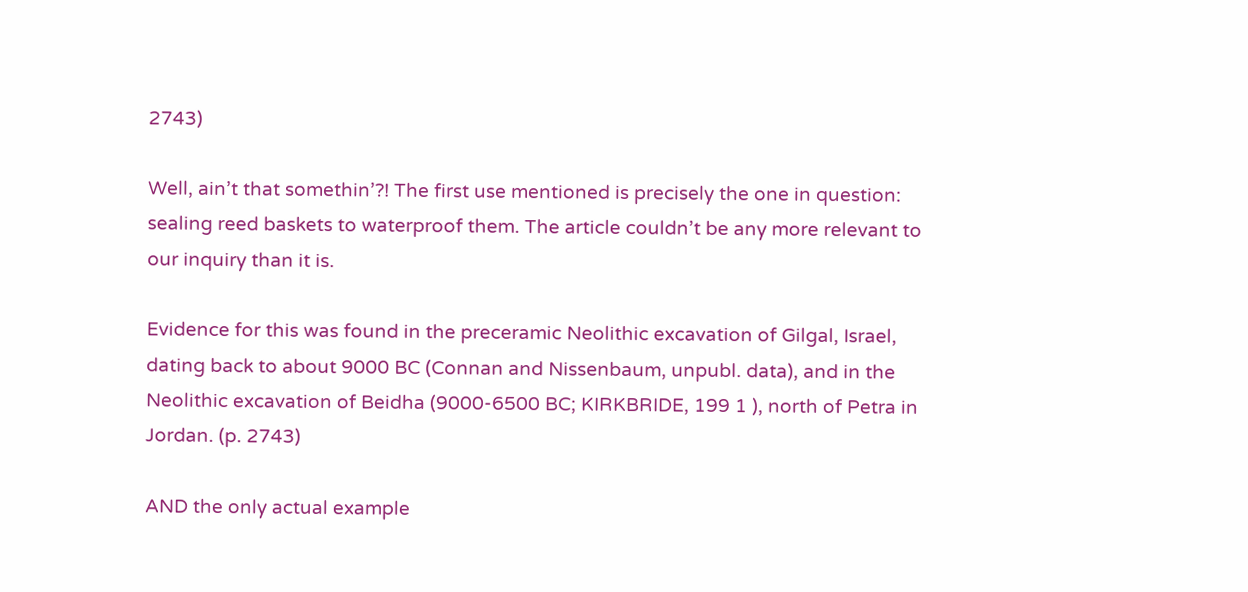2743)

Well, ain’t that somethin’?! The first use mentioned is precisely the one in question: sealing reed baskets to waterproof them. The article couldn’t be any more relevant to our inquiry than it is.

Evidence for this was found in the preceramic Neolithic excavation of Gilgal, Israel, dating back to about 9000 BC (Connan and Nissenbaum, unpubl. data), and in the Neolithic excavation of Beidha (9000-6500 BC; KIRKBRIDE, 199 1 ), north of Petra in Jordan. (p. 2743)

AND the only actual example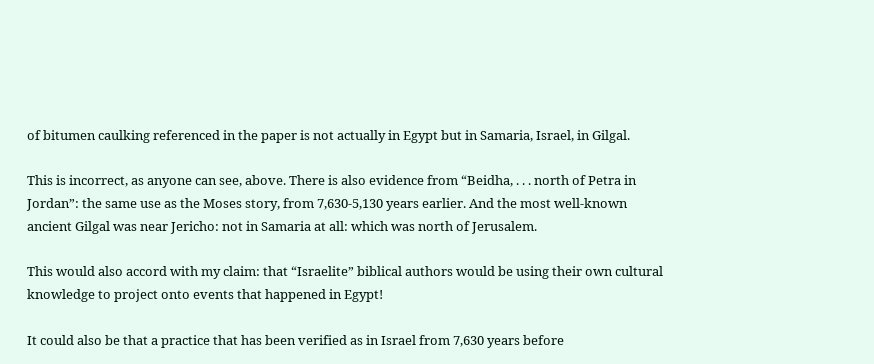of bitumen caulking referenced in the paper is not actually in Egypt but in Samaria, Israel, in Gilgal.

This is incorrect, as anyone can see, above. There is also evidence from “Beidha, . . . north of Petra in Jordan”: the same use as the Moses story, from 7,630-5,130 years earlier. And the most well-known ancient Gilgal was near Jericho: not in Samaria at all: which was north of Jerusalem.

This would also accord with my claim: that “Israelite” biblical authors would be using their own cultural knowledge to project onto events that happened in Egypt!

It could also be that a practice that has been verified as in Israel from 7,630 years before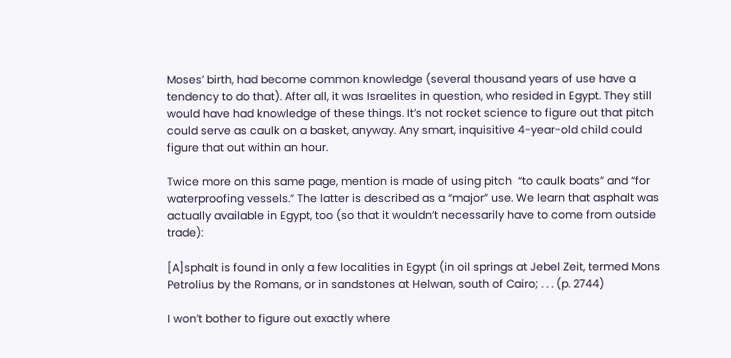Moses’ birth, had become common knowledge (several thousand years of use have a tendency to do that). After all, it was Israelites in question, who resided in Egypt. They still would have had knowledge of these things. It’s not rocket science to figure out that pitch could serve as caulk on a basket, anyway. Any smart, inquisitive 4-year-old child could figure that out within an hour.

Twice more on this same page, mention is made of using pitch  “to caulk boats” and “for waterproofing vessels.” The latter is described as a “major” use. We learn that asphalt was actually available in Egypt, too (so that it wouldn’t necessarily have to come from outside trade):

[A]sphalt is found in only a few localities in Egypt (in oil springs at Jebel Zeit, termed Mons Petrolius by the Romans, or in sandstones at Helwan, south of Cairo; . . . (p. 2744)

I won’t bother to figure out exactly where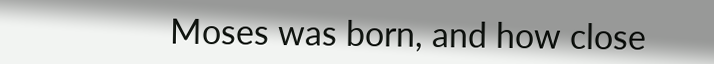Moses was born, and how close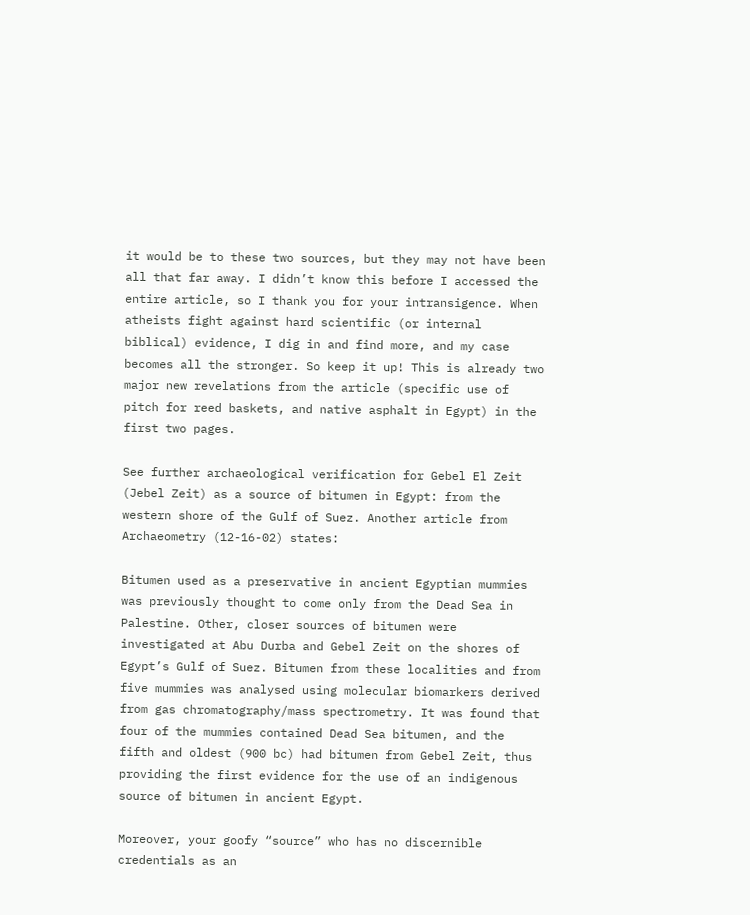it would be to these two sources, but they may not have been all that far away. I didn’t know this before I accessed the entire article, so I thank you for your intransigence. When atheists fight against hard scientific (or internal biblical) evidence, I dig in and find more, and my case becomes all the stronger. So keep it up! This is already two major new revelations from the article (specific use of pitch for reed baskets, and native asphalt in Egypt) in the first two pages.

See further archaeological verification for Gebel El Zeit (Jebel Zeit) as a source of bitumen in Egypt: from the western shore of the Gulf of Suez. Another article from Archaeometry (12-16-02) states:

Bitumen used as a preservative in ancient Egyptian mummies was previously thought to come only from the Dead Sea in Palestine. Other, closer sources of bitumen were investigated at Abu Durba and Gebel Zeit on the shores of Egypt’s Gulf of Suez. Bitumen from these localities and from five mummies was analysed using molecular biomarkers derived from gas chromatography/mass spectrometry. It was found that four of the mummies contained Dead Sea bitumen, and the fifth and oldest (900 bc) had bitumen from Gebel Zeit, thus providing the first evidence for the use of an indigenous source of bitumen in ancient Egypt.

Moreover, your goofy “source” who has no discernible credentials as an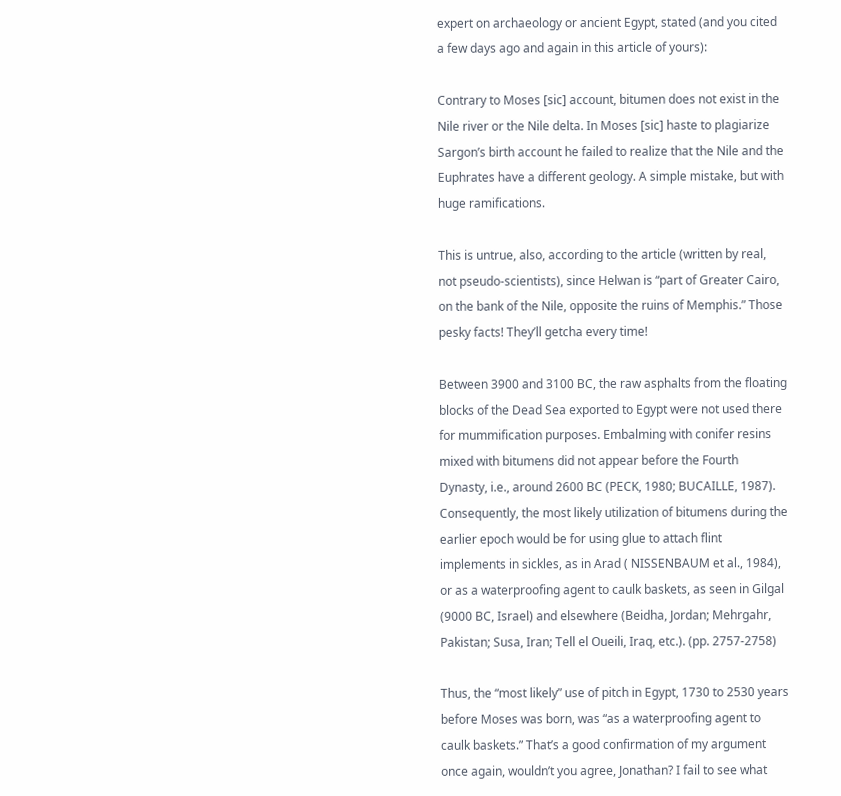expert on archaeology or ancient Egypt, stated (and you cited a few days ago and again in this article of yours):

Contrary to Moses [sic] account, bitumen does not exist in the Nile river or the Nile delta. In Moses [sic] haste to plagiarize Sargon’s birth account he failed to realize that the Nile and the Euphrates have a different geology. A simple mistake, but with huge ramifications.

This is untrue, also, according to the article (written by real, not pseudo-scientists), since Helwan is “part of Greater Cairo, on the bank of the Nile, opposite the ruins of Memphis.” Those pesky facts! They’ll getcha every time!

Between 3900 and 3100 BC, the raw asphalts from the floating blocks of the Dead Sea exported to Egypt were not used there for mummification purposes. Embalming with conifer resins mixed with bitumens did not appear before the Fourth Dynasty, i.e., around 2600 BC (PECK, 1980; BUCAILLE, 1987). Consequently, the most likely utilization of bitumens during the earlier epoch would be for using glue to attach flint implements in sickles, as in Arad ( NISSENBAUM et al., 1984), or as a waterproofing agent to caulk baskets, as seen in Gilgal (9000 BC, Israel) and elsewhere (Beidha, Jordan; Mehrgahr, Pakistan; Susa, Iran; Tell el Oueili, Iraq, etc.). (pp. 2757-2758)

Thus, the “most likely” use of pitch in Egypt, 1730 to 2530 years before Moses was born, was “as a waterproofing agent to caulk baskets.” That’s a good confirmation of my argument once again, wouldn’t you agree, Jonathan? I fail to see what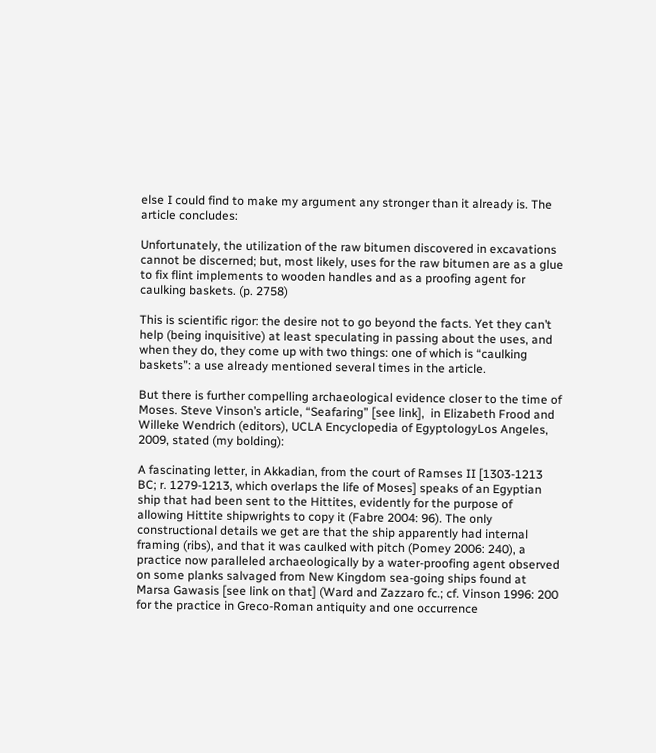else I could find to make my argument any stronger than it already is. The article concludes:

Unfortunately, the utilization of the raw bitumen discovered in excavations cannot be discerned; but, most likely, uses for the raw bitumen are as a glue to fix flint implements to wooden handles and as a proofing agent for caulking baskets. (p. 2758)

This is scientific rigor: the desire not to go beyond the facts. Yet they can’t help (being inquisitive) at least speculating in passing about the uses, and when they do, they come up with two things: one of which is “caulking baskets”: a use already mentioned several times in the article.

But there is further compelling archaeological evidence closer to the time of Moses. Steve Vinson’s article, “Seafaring” [see link],  in Elizabeth Frood and Willeke Wendrich (editors), UCLA Encyclopedia of EgyptologyLos Angeles, 2009, stated (my bolding):

A fascinating letter, in Akkadian, from the court of Ramses II [1303-1213 BC; r. 1279-1213, which overlaps the life of Moses] speaks of an Egyptian ship that had been sent to the Hittites, evidently for the purpose of allowing Hittite shipwrights to copy it (Fabre 2004: 96). The only constructional details we get are that the ship apparently had internal framing (ribs), and that it was caulked with pitch (Pomey 2006: 240), a practice now paralleled archaeologically by a water-proofing agent observed on some planks salvaged from New Kingdom sea-going ships found at Marsa Gawasis [see link on that] (Ward and Zazzaro fc.; cf. Vinson 1996: 200 for the practice in Greco-Roman antiquity and one occurrence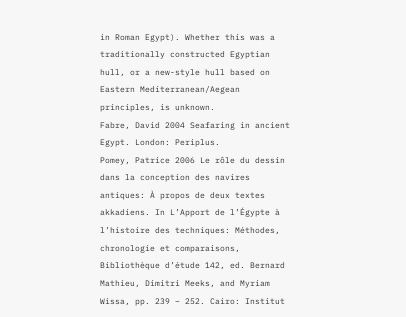in Roman Egypt). Whether this was a traditionally constructed Egyptian hull, or a new-style hull based on Eastern Mediterranean/Aegean principles, is unknown.
Fabre, David 2004 Seafaring in ancient Egypt. London: Periplus.
Pomey, Patrice 2006 Le rôle du dessin dans la conception des navires antiques: À propos de deux textes akkadiens. In L’Apport de l’Égypte à l’histoire des techniques: Méthodes, chronologie et comparaisons, Bibliothèque d’étude 142, ed. Bernard Mathieu, Dimitri Meeks, and Myriam Wissa, pp. 239 – 252. Cairo: Institut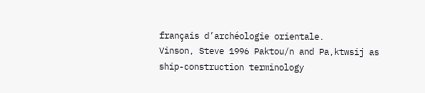français d’archéologie orientale.
Vinson, Steve 1996 Paktou/n and Pa,ktwsij as ship-construction terminology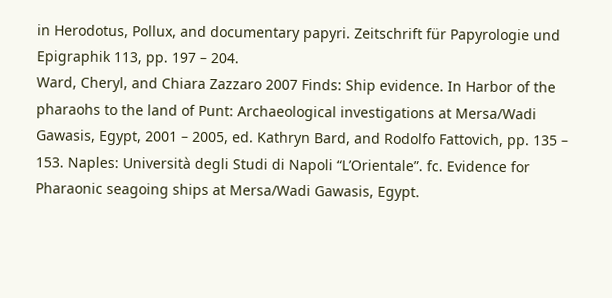in Herodotus, Pollux, and documentary papyri. Zeitschrift für Papyrologie und Epigraphik 113, pp. 197 – 204.
Ward, Cheryl, and Chiara Zazzaro 2007 Finds: Ship evidence. In Harbor of the pharaohs to the land of Punt: Archaeological investigations at Mersa/Wadi Gawasis, Egypt, 2001 – 2005, ed. Kathryn Bard, and Rodolfo Fattovich, pp. 135 – 153. Naples: Università degli Studi di Napoli “L’Orientale”. fc. Evidence for Pharaonic seagoing ships at Mersa/Wadi Gawasis, Egypt.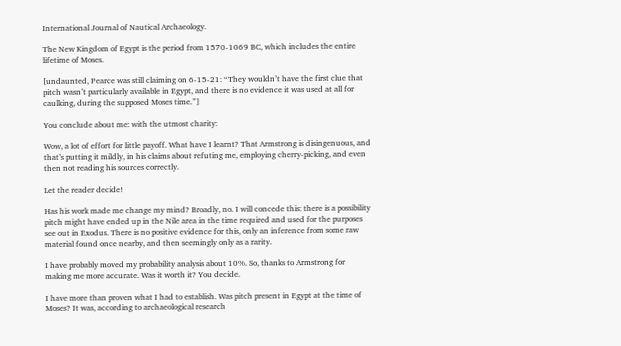International Journal of Nautical Archaeology.

The New Kingdom of Egypt is the period from 1570-1069 BC, which includes the entire lifetime of Moses.

[undaunted, Pearce was still claiming on 6-15-21: “They wouldn’t have the first clue that pitch wasn’t particularly available in Egypt, and there is no evidence it was used at all for caulking, during the supposed Moses time.”]

You conclude about me: with the utmost charity:

Wow, a lot of effort for little payoff. What have I learnt? That Armstrong is disingenuous, and that’s putting it mildly, in his claims about refuting me, employing cherry-picking, and even then not reading his sources correctly.

Let the reader decide!

Has his work made me change my mind? Broadly, no. I will concede this: there is a possibility pitch might have ended up in the Nile area in the time required and used for the purposes see out in Exodus. There is no positive evidence for this, only an inference from some raw material found once nearby, and then seemingly only as a rarity.

I have probably moved my probability analysis about 10%. So, thanks to Armstrong for making me more accurate. Was it worth it? You decide.

I have more than proven what I had to establish. Was pitch present in Egypt at the time of Moses? It was, according to archaeological research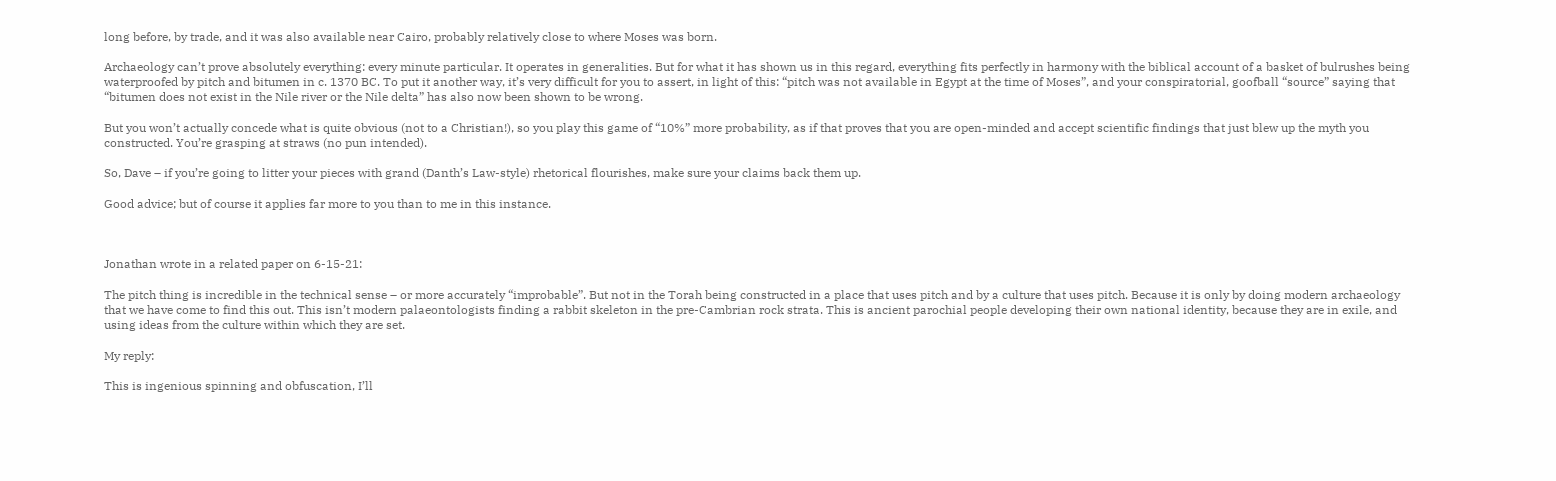long before, by trade, and it was also available near Cairo, probably relatively close to where Moses was born.

Archaeology can’t prove absolutely everything: every minute particular. It operates in generalities. But for what it has shown us in this regard, everything fits perfectly in harmony with the biblical account of a basket of bulrushes being waterproofed by pitch and bitumen in c. 1370 BC. To put it another way, it’s very difficult for you to assert, in light of this: “pitch was not available in Egypt at the time of Moses”, and your conspiratorial, goofball “source” saying that “bitumen does not exist in the Nile river or the Nile delta” has also now been shown to be wrong.

But you won’t actually concede what is quite obvious (not to a Christian!), so you play this game of “10%” more probability, as if that proves that you are open-minded and accept scientific findings that just blew up the myth you constructed. You’re grasping at straws (no pun intended).

So, Dave – if you’re going to litter your pieces with grand (Danth’s Law-style) rhetorical flourishes, make sure your claims back them up.

Good advice; but of course it applies far more to you than to me in this instance.



Jonathan wrote in a related paper on 6-15-21:

The pitch thing is incredible in the technical sense – or more accurately “improbable”. But not in the Torah being constructed in a place that uses pitch and by a culture that uses pitch. Because it is only by doing modern archaeology that we have come to find this out. This isn’t modern palaeontologists finding a rabbit skeleton in the pre-Cambrian rock strata. This is ancient parochial people developing their own national identity, because they are in exile, and using ideas from the culture within which they are set.

My reply:

This is ingenious spinning and obfuscation, I’ll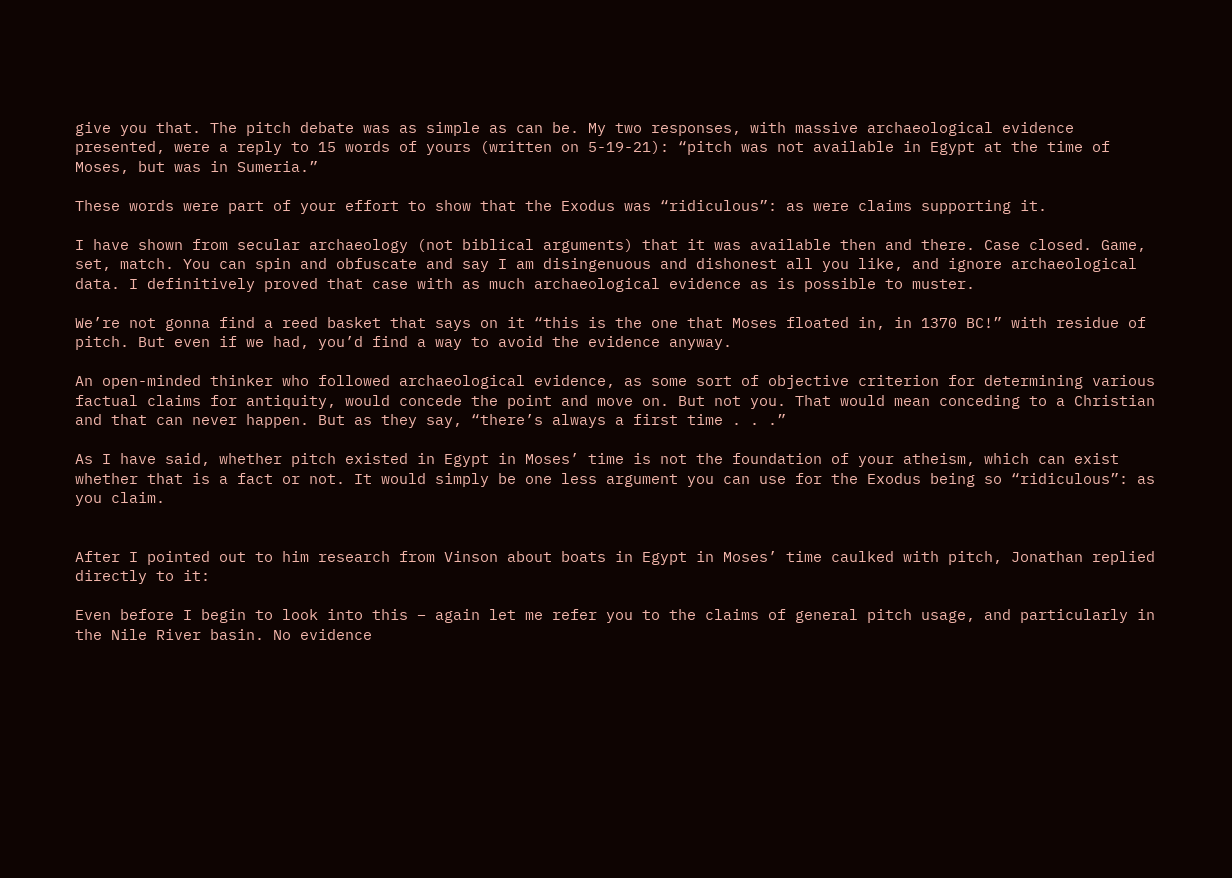give you that. The pitch debate was as simple as can be. My two responses, with massive archaeological evidence presented, were a reply to 15 words of yours (written on 5-19-21): “pitch was not available in Egypt at the time of Moses, but was in Sumeria.”

These words were part of your effort to show that the Exodus was “ridiculous”: as were claims supporting it.

I have shown from secular archaeology (not biblical arguments) that it was available then and there. Case closed. Game, set, match. You can spin and obfuscate and say I am disingenuous and dishonest all you like, and ignore archaeological data. I definitively proved that case with as much archaeological evidence as is possible to muster.

We’re not gonna find a reed basket that says on it “this is the one that Moses floated in, in 1370 BC!” with residue of pitch. But even if we had, you’d find a way to avoid the evidence anyway.

An open-minded thinker who followed archaeological evidence, as some sort of objective criterion for determining various factual claims for antiquity, would concede the point and move on. But not you. That would mean conceding to a Christian and that can never happen. But as they say, “there’s always a first time . . .”

As I have said, whether pitch existed in Egypt in Moses’ time is not the foundation of your atheism, which can exist whether that is a fact or not. It would simply be one less argument you can use for the Exodus being so “ridiculous”: as you claim.


After I pointed out to him research from Vinson about boats in Egypt in Moses’ time caulked with pitch, Jonathan replied directly to it:

Even before I begin to look into this – again let me refer you to the claims of general pitch usage, and particularly in the Nile River basin. No evidence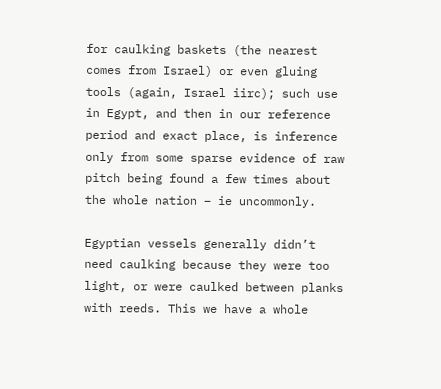for caulking baskets (the nearest comes from Israel) or even gluing tools (again, Israel iirc); such use in Egypt, and then in our reference period and exact place, is inference only from some sparse evidence of raw pitch being found a few times about the whole nation – ie uncommonly.

Egyptian vessels generally didn’t need caulking because they were too light, or were caulked between planks with reeds. This we have a whole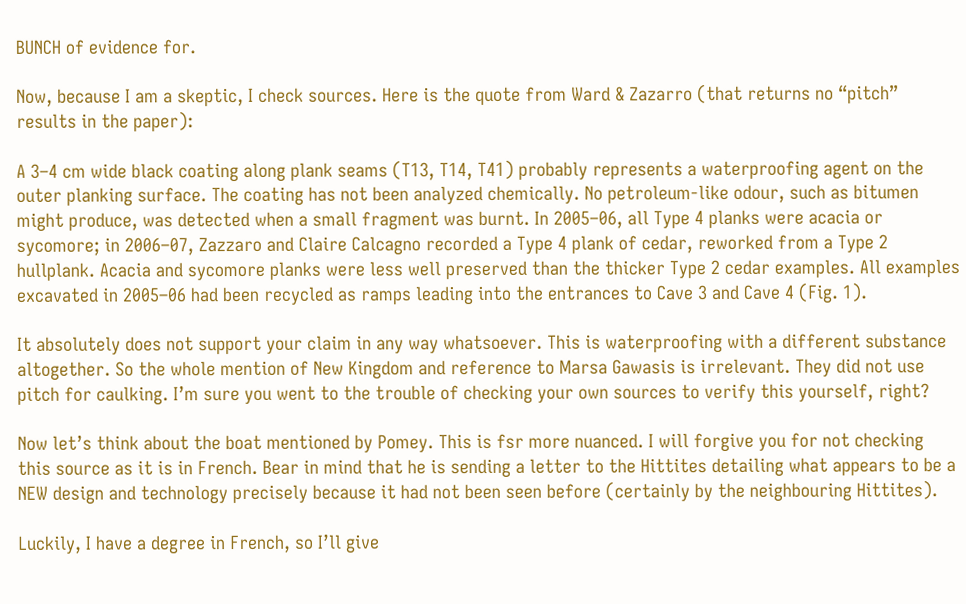BUNCH of evidence for.

Now, because I am a skeptic, I check sources. Here is the quote from Ward & Zazarro (that returns no “pitch” results in the paper):

A 3–4 cm wide black coating along plank seams (T13, T14, T41) probably represents a waterproofing agent on the outer planking surface. The coating has not been analyzed chemically. No petroleum-like odour, such as bitumen might produce, was detected when a small fragment was burnt. In 2005–06, all Type 4 planks were acacia or sycomore; in 2006–07, Zazzaro and Claire Calcagno recorded a Type 4 plank of cedar, reworked from a Type 2 hullplank. Acacia and sycomore planks were less well preserved than the thicker Type 2 cedar examples. All examples excavated in 2005–06 had been recycled as ramps leading into the entrances to Cave 3 and Cave 4 (Fig. 1).

It absolutely does not support your claim in any way whatsoever. This is waterproofing with a different substance altogether. So the whole mention of New Kingdom and reference to Marsa Gawasis is irrelevant. They did not use pitch for caulking. I’m sure you went to the trouble of checking your own sources to verify this yourself, right?

Now let’s think about the boat mentioned by Pomey. This is fsr more nuanced. I will forgive you for not checking this source as it is in French. Bear in mind that he is sending a letter to the Hittites detailing what appears to be a NEW design and technology precisely because it had not been seen before (certainly by the neighbouring Hittites).

Luckily, I have a degree in French, so I’ll give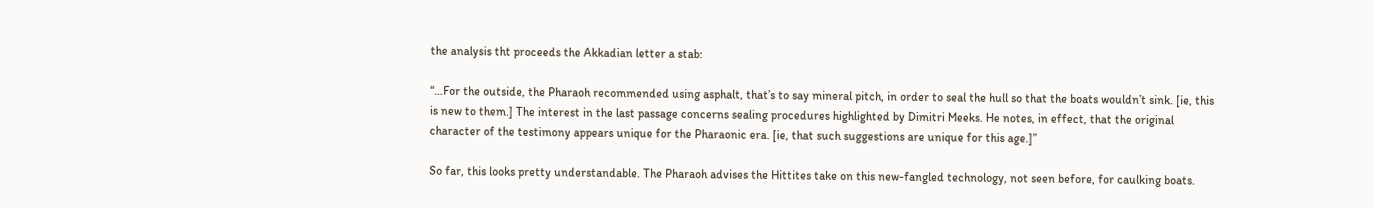the analysis tht proceeds the Akkadian letter a stab:

“…For the outside, the Pharaoh recommended using asphalt, that’s to say mineral pitch, in order to seal the hull so that the boats wouldn’t sink. [ie, this is new to them.] The interest in the last passage concerns sealing procedures highlighted by Dimitri Meeks. He notes, in effect, that the original character of the testimony appears unique for the Pharaonic era. [ie, that such suggestions are unique for this age.]”

So far, this looks pretty understandable. The Pharaoh advises the Hittites take on this new-fangled technology, not seen before, for caulking boats.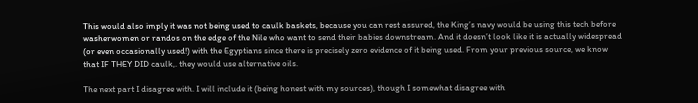This would also imply it was not being used to caulk baskets, because you can rest assured, the King’s navy would be using this tech before washerwomen or randos on the edge of the Nile who want to send their babies downstream. And it doesn’t look like it is actually widespread (or even occasionally used!) with the Egyptians since there is precisely zero evidence of it being used. From your previous source, we know that IF THEY DID caulk,. they would use alternative oils.

The next part I disagree with. I will include it (being honest with my sources), though I somewhat disagree with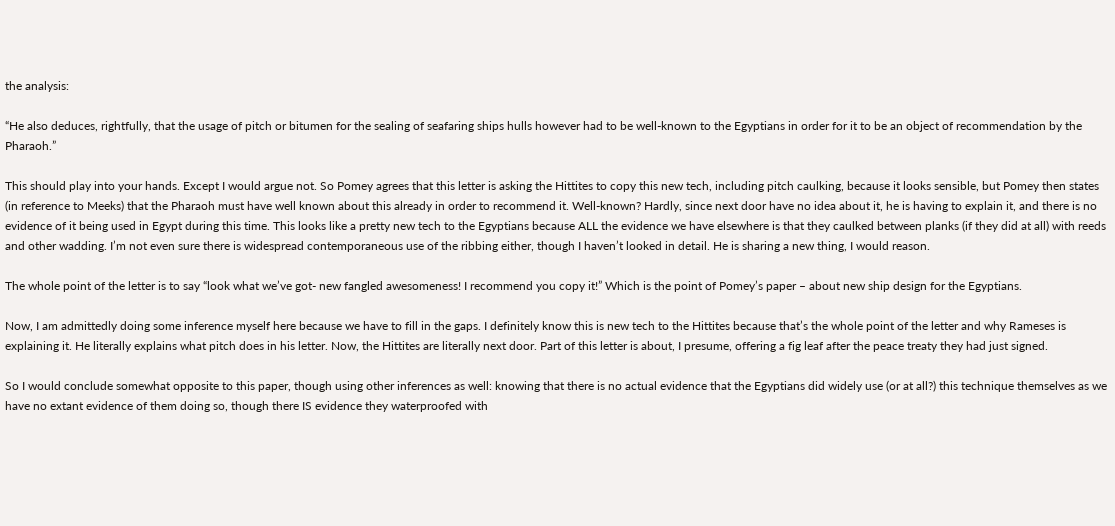the analysis:

“He also deduces, rightfully, that the usage of pitch or bitumen for the sealing of seafaring ships hulls however had to be well-known to the Egyptians in order for it to be an object of recommendation by the Pharaoh.”

This should play into your hands. Except I would argue not. So Pomey agrees that this letter is asking the Hittites to copy this new tech, including pitch caulking, because it looks sensible, but Pomey then states (in reference to Meeks) that the Pharaoh must have well known about this already in order to recommend it. Well-known? Hardly, since next door have no idea about it, he is having to explain it, and there is no evidence of it being used in Egypt during this time. This looks like a pretty new tech to the Egyptians because ALL the evidence we have elsewhere is that they caulked between planks (if they did at all) with reeds and other wadding. I’m not even sure there is widespread contemporaneous use of the ribbing either, though I haven’t looked in detail. He is sharing a new thing, I would reason.

The whole point of the letter is to say “look what we’ve got- new fangled awesomeness! I recommend you copy it!” Which is the point of Pomey’s paper – about new ship design for the Egyptians.

Now, I am admittedly doing some inference myself here because we have to fill in the gaps. I definitely know this is new tech to the Hittites because that’s the whole point of the letter and why Rameses is explaining it. He literally explains what pitch does in his letter. Now, the Hittites are literally next door. Part of this letter is about, I presume, offering a fig leaf after the peace treaty they had just signed.

So I would conclude somewhat opposite to this paper, though using other inferences as well: knowing that there is no actual evidence that the Egyptians did widely use (or at all?) this technique themselves as we have no extant evidence of them doing so, though there IS evidence they waterproofed with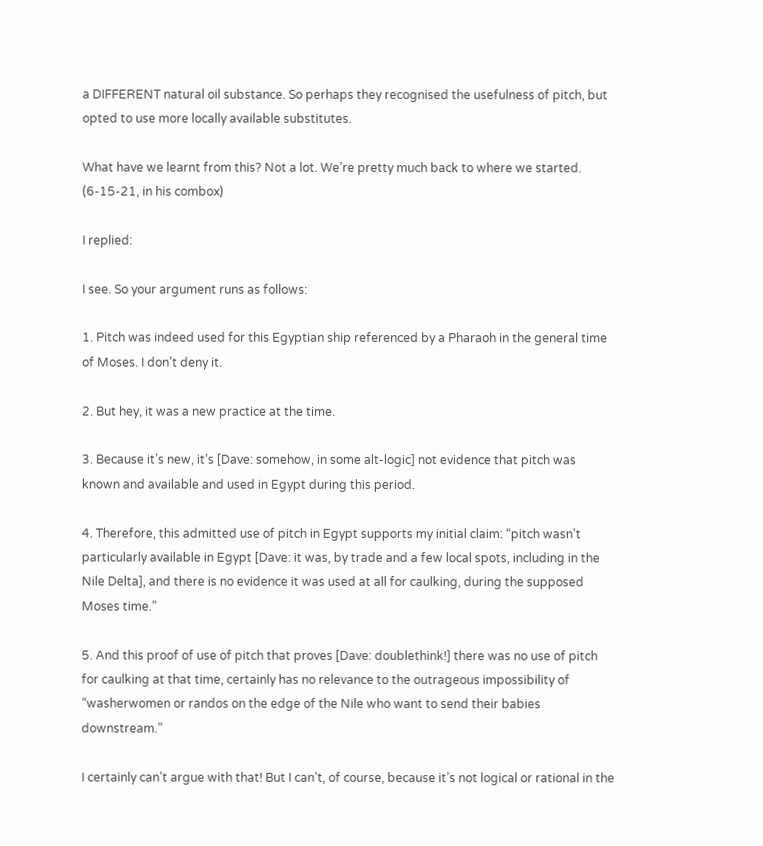a DIFFERENT natural oil substance. So perhaps they recognised the usefulness of pitch, but opted to use more locally available substitutes.

What have we learnt from this? Not a lot. We’re pretty much back to where we started. (6-15-21, in his combox)

I replied:

I see. So your argument runs as follows:

1. Pitch was indeed used for this Egyptian ship referenced by a Pharaoh in the general time of Moses. I don’t deny it.

2. But hey, it was a new practice at the time.

3. Because it’s new, it’s [Dave: somehow, in some alt-logic] not evidence that pitch was known and available and used in Egypt during this period.

4. Therefore, this admitted use of pitch in Egypt supports my initial claim: “pitch wasn’t particularly available in Egypt [Dave: it was, by trade and a few local spots, including in the Nile Delta], and there is no evidence it was used at all for caulking, during the supposed Moses time.”

5. And this proof of use of pitch that proves [Dave: doublethink!] there was no use of pitch for caulking at that time, certainly has no relevance to the outrageous impossibility of “washerwomen or randos on the edge of the Nile who want to send their babies downstream.”

I certainly can’t argue with that! But I can’t, of course, because it’s not logical or rational in the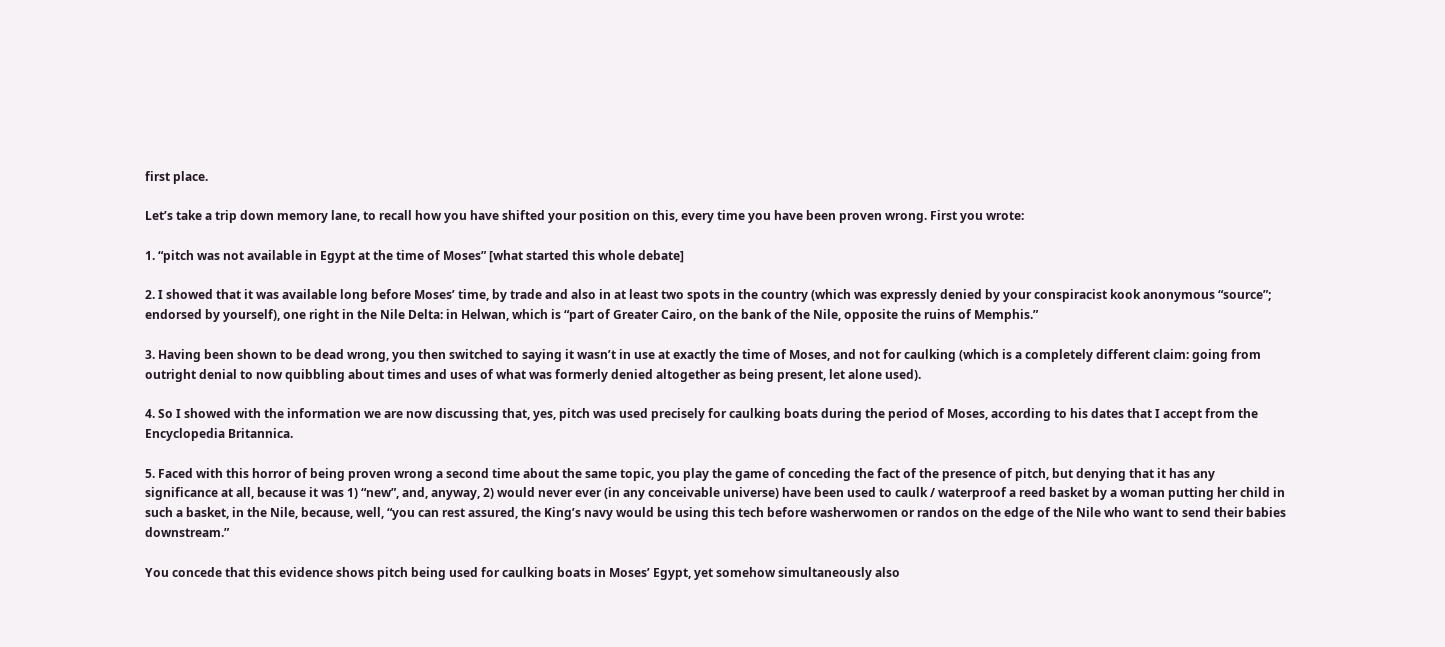first place.

Let’s take a trip down memory lane, to recall how you have shifted your position on this, every time you have been proven wrong. First you wrote:

1. “pitch was not available in Egypt at the time of Moses” [what started this whole debate]

2. I showed that it was available long before Moses’ time, by trade and also in at least two spots in the country (which was expressly denied by your conspiracist kook anonymous “source”; endorsed by yourself), one right in the Nile Delta: in Helwan, which is “part of Greater Cairo, on the bank of the Nile, opposite the ruins of Memphis.”

3. Having been shown to be dead wrong, you then switched to saying it wasn’t in use at exactly the time of Moses, and not for caulking (which is a completely different claim: going from outright denial to now quibbling about times and uses of what was formerly denied altogether as being present, let alone used).

4. So I showed with the information we are now discussing that, yes, pitch was used precisely for caulking boats during the period of Moses, according to his dates that I accept from the Encyclopedia Britannica.

5. Faced with this horror of being proven wrong a second time about the same topic, you play the game of conceding the fact of the presence of pitch, but denying that it has any significance at all, because it was 1) “new”, and, anyway, 2) would never ever (in any conceivable universe) have been used to caulk / waterproof a reed basket by a woman putting her child in such a basket, in the Nile, because, well, “you can rest assured, the King’s navy would be using this tech before washerwomen or randos on the edge of the Nile who want to send their babies downstream.”

You concede that this evidence shows pitch being used for caulking boats in Moses’ Egypt, yet somehow simultaneously also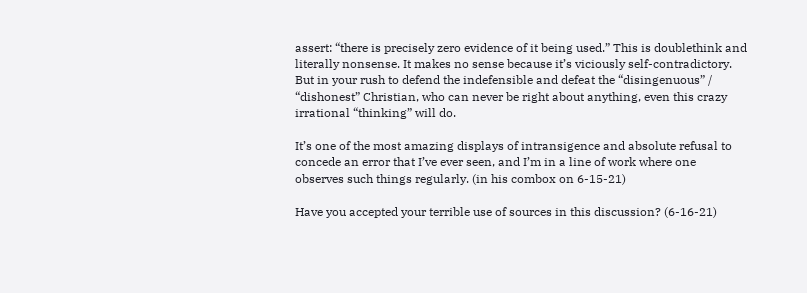assert: “there is precisely zero evidence of it being used.” This is doublethink and literally nonsense. It makes no sense because it’s viciously self-contradictory. But in your rush to defend the indefensible and defeat the “disingenuous” / “dishonest” Christian, who can never be right about anything, even this crazy irrational “thinking” will do.

It’s one of the most amazing displays of intransigence and absolute refusal to concede an error that I’ve ever seen, and I’m in a line of work where one observes such things regularly. (in his combox on 6-15-21)

Have you accepted your terrible use of sources in this discussion? (6-16-21)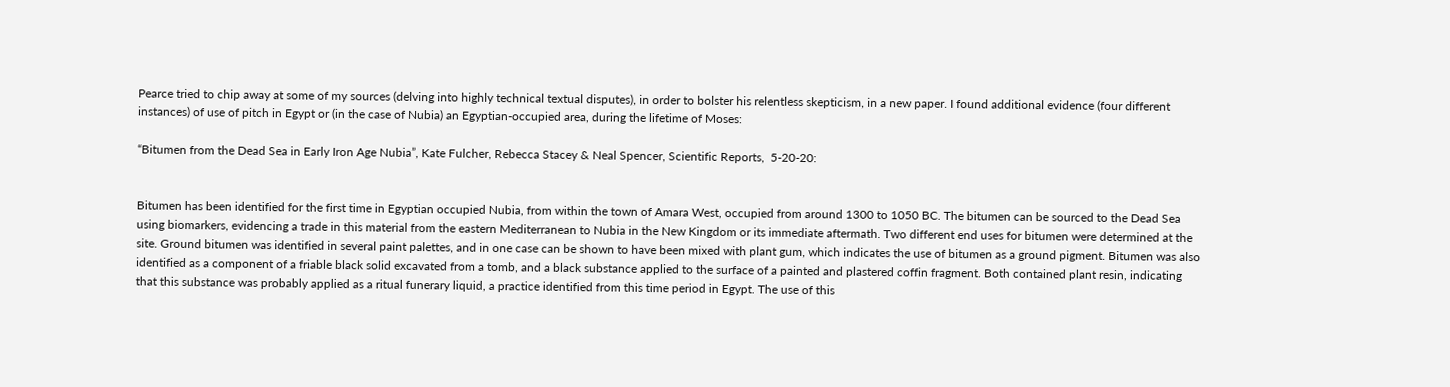Pearce tried to chip away at some of my sources (delving into highly technical textual disputes), in order to bolster his relentless skepticism, in a new paper. I found additional evidence (four different instances) of use of pitch in Egypt or (in the case of Nubia) an Egyptian-occupied area, during the lifetime of Moses:

“Bitumen from the Dead Sea in Early Iron Age Nubia”, Kate Fulcher, Rebecca Stacey & Neal Spencer, Scientific Reports,  5-20-20:


Bitumen has been identified for the first time in Egyptian occupied Nubia, from within the town of Amara West, occupied from around 1300 to 1050 BC. The bitumen can be sourced to the Dead Sea using biomarkers, evidencing a trade in this material from the eastern Mediterranean to Nubia in the New Kingdom or its immediate aftermath. Two different end uses for bitumen were determined at the site. Ground bitumen was identified in several paint palettes, and in one case can be shown to have been mixed with plant gum, which indicates the use of bitumen as a ground pigment. Bitumen was also identified as a component of a friable black solid excavated from a tomb, and a black substance applied to the surface of a painted and plastered coffin fragment. Both contained plant resin, indicating that this substance was probably applied as a ritual funerary liquid, a practice identified from this time period in Egypt. The use of this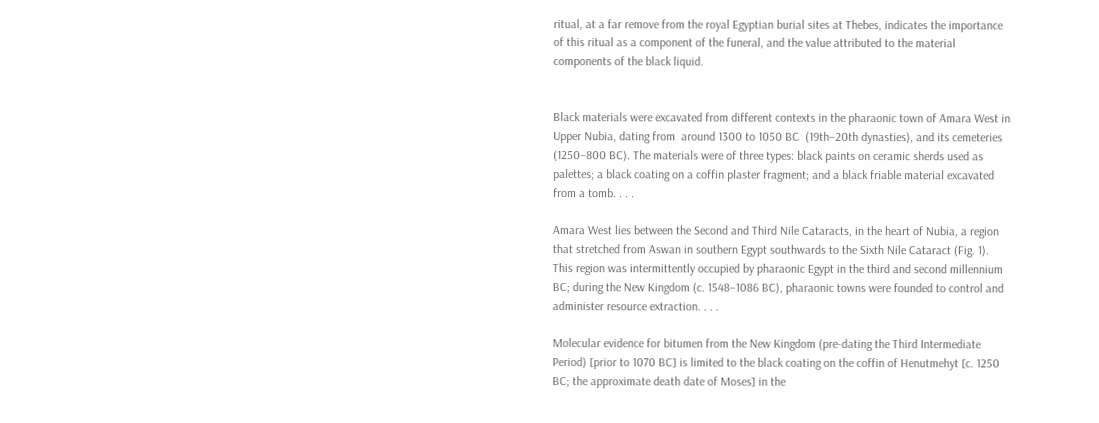ritual, at a far remove from the royal Egyptian burial sites at Thebes, indicates the importance of this ritual as a component of the funeral, and the value attributed to the material components of the black liquid.


Black materials were excavated from different contexts in the pharaonic town of Amara West in Upper Nubia, dating from  around 1300 to 1050 BC  (19th–20th dynasties), and its cemeteries (1250–800 BC). The materials were of three types: black paints on ceramic sherds used as palettes; a black coating on a coffin plaster fragment; and a black friable material excavated from a tomb. . . .

Amara West lies between the Second and Third Nile Cataracts, in the heart of Nubia, a region that stretched from Aswan in southern Egypt southwards to the Sixth Nile Cataract (Fig. 1). This region was intermittently occupied by pharaonic Egypt in the third and second millennium BC; during the New Kingdom (c. 1548–1086 BC), pharaonic towns were founded to control and administer resource extraction. . . .

Molecular evidence for bitumen from the New Kingdom (pre-dating the Third Intermediate Period) [prior to 1070 BC] is limited to the black coating on the coffin of Henutmehyt [c. 1250 BC; the approximate death date of Moses] in the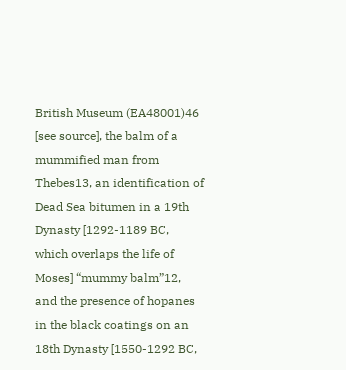British Museum (EA48001)46 [see source], the balm of a mummified man from Thebes13, an identification of Dead Sea bitumen in a 19th Dynasty [1292-1189 BC, which overlaps the life of Moses] “mummy balm”12, and the presence of hopanes in the black coatings on an 18th Dynasty [1550-1292 BC,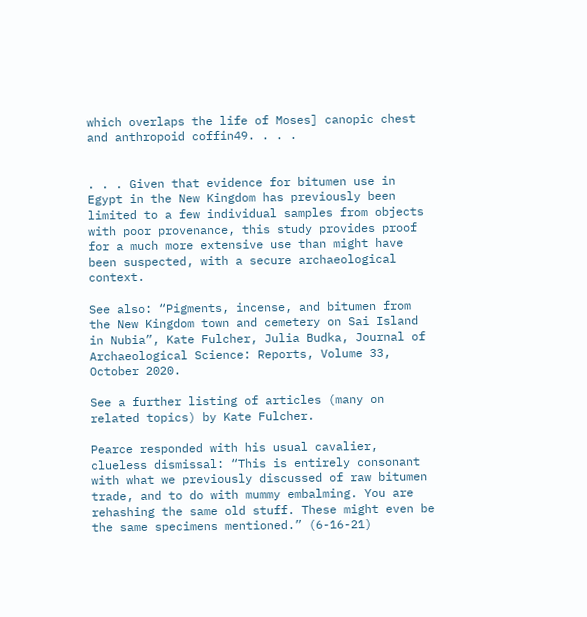which overlaps the life of Moses] canopic chest and anthropoid coffin49. . . .


. . . Given that evidence for bitumen use in Egypt in the New Kingdom has previously been limited to a few individual samples from objects with poor provenance, this study provides proof for a much more extensive use than might have been suspected, with a secure archaeological context.

See also: “Pigments, incense, and bitumen from the New Kingdom town and cemetery on Sai Island in Nubia”, Kate Fulcher, Julia Budka, Journal of Archaeological Science: Reports, Volume 33, October 2020.

See a further listing of articles (many on related topics) by Kate Fulcher.

Pearce responded with his usual cavalier, clueless dismissal: “This is entirely consonant with what we previously discussed of raw bitumen trade, and to do with mummy embalming. You are rehashing the same old stuff. These might even be the same specimens mentioned.” (6-16-21)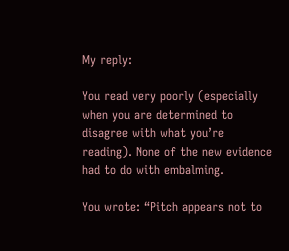My reply:

You read very poorly (especially when you are determined to disagree with what you’re reading). None of the new evidence had to do with embalming.

You wrote: “Pitch appears not to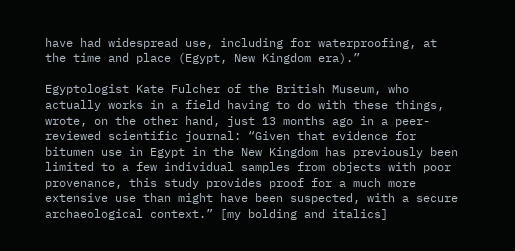have had widespread use, including for waterproofing, at the time and place (Egypt, New Kingdom era).”

Egyptologist Kate Fulcher of the British Museum, who actually works in a field having to do with these things, wrote, on the other hand, just 13 months ago in a peer-reviewed scientific journal: “Given that evidence for bitumen use in Egypt in the New Kingdom has previously been limited to a few individual samples from objects with poor provenance, this study provides proof for a much more extensive use than might have been suspected, with a secure archaeological context.” [my bolding and italics]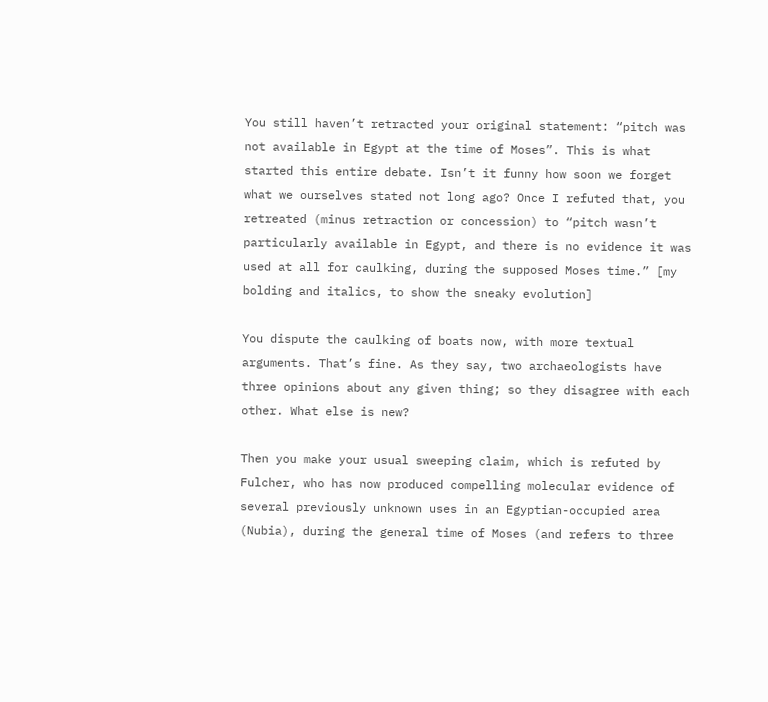You still haven’t retracted your original statement: “pitch was not available in Egypt at the time of Moses”. This is what started this entire debate. Isn’t it funny how soon we forget what we ourselves stated not long ago? Once I refuted that, you retreated (minus retraction or concession) to “pitch wasn’t particularly available in Egypt, and there is no evidence it was used at all for caulking, during the supposed Moses time.” [my bolding and italics, to show the sneaky evolution]

You dispute the caulking of boats now, with more textual arguments. That’s fine. As they say, two archaeologists have three opinions about any given thing; so they disagree with each other. What else is new?

Then you make your usual sweeping claim, which is refuted by Fulcher, who has now produced compelling molecular evidence of several previously unknown uses in an Egyptian-occupied area (Nubia), during the general time of Moses (and refers to three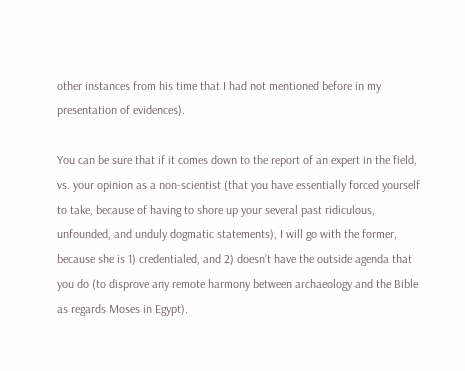other instances from his time that I had not mentioned before in my presentation of evidences).

You can be sure that if it comes down to the report of an expert in the field, vs. your opinion as a non-scientist (that you have essentially forced yourself to take, because of having to shore up your several past ridiculous, unfounded, and unduly dogmatic statements), I will go with the former, because she is 1) credentialed, and 2) doesn’t have the outside agenda that you do (to disprove any remote harmony between archaeology and the Bible as regards Moses in Egypt).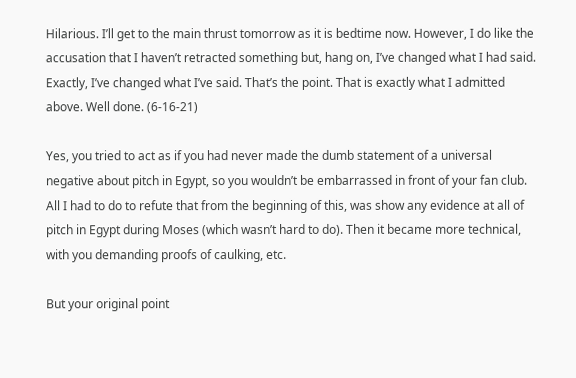Hilarious. I’ll get to the main thrust tomorrow as it is bedtime now. However, I do like the accusation that I haven’t retracted something but, hang on, I’ve changed what I had said. Exactly, I’ve changed what I’ve said. That’s the point. That is exactly what I admitted above. Well done. (6-16-21)

Yes, you tried to act as if you had never made the dumb statement of a universal negative about pitch in Egypt, so you wouldn’t be embarrassed in front of your fan club. All I had to do to refute that from the beginning of this, was show any evidence at all of pitch in Egypt during Moses (which wasn’t hard to do). Then it became more technical, with you demanding proofs of caulking, etc.

But your original point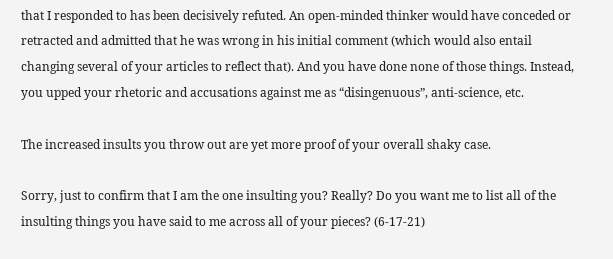that I responded to has been decisively refuted. An open-minded thinker would have conceded or retracted and admitted that he was wrong in his initial comment (which would also entail changing several of your articles to reflect that). And you have done none of those things. Instead, you upped your rhetoric and accusations against me as “disingenuous”, anti-science, etc.

The increased insults you throw out are yet more proof of your overall shaky case.

Sorry, just to confirm that I am the one insulting you? Really? Do you want me to list all of the insulting things you have said to me across all of your pieces? (6-17-21)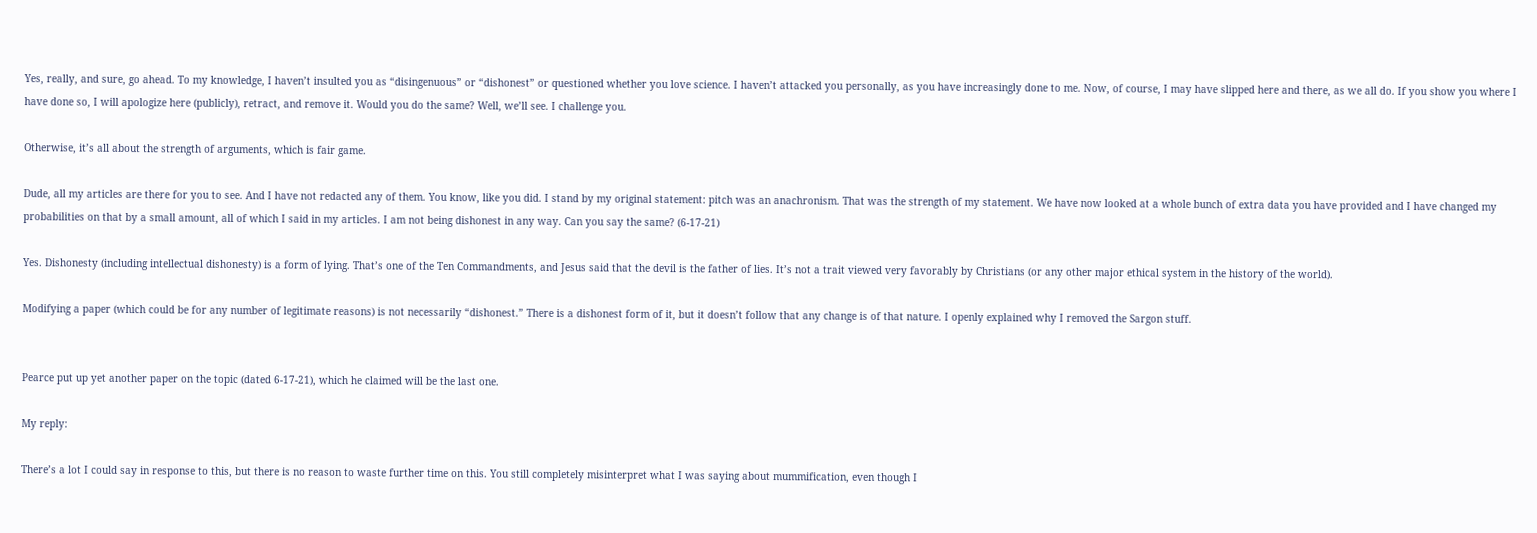Yes, really, and sure, go ahead. To my knowledge, I haven’t insulted you as “disingenuous” or “dishonest” or questioned whether you love science. I haven’t attacked you personally, as you have increasingly done to me. Now, of course, I may have slipped here and there, as we all do. If you show you where I have done so, I will apologize here (publicly), retract, and remove it. Would you do the same? Well, we’ll see. I challenge you.

Otherwise, it’s all about the strength of arguments, which is fair game.

Dude, all my articles are there for you to see. And I have not redacted any of them. You know, like you did. I stand by my original statement: pitch was an anachronism. That was the strength of my statement. We have now looked at a whole bunch of extra data you have provided and I have changed my probabilities on that by a small amount, all of which I said in my articles. I am not being dishonest in any way. Can you say the same? (6-17-21)

Yes. Dishonesty (including intellectual dishonesty) is a form of lying. That’s one of the Ten Commandments, and Jesus said that the devil is the father of lies. It’s not a trait viewed very favorably by Christians (or any other major ethical system in the history of the world).

Modifying a paper (which could be for any number of legitimate reasons) is not necessarily “dishonest.” There is a dishonest form of it, but it doesn’t follow that any change is of that nature. I openly explained why I removed the Sargon stuff.


Pearce put up yet another paper on the topic (dated 6-17-21), which he claimed will be the last one.

My reply:

There’s a lot I could say in response to this, but there is no reason to waste further time on this. You still completely misinterpret what I was saying about mummification, even though I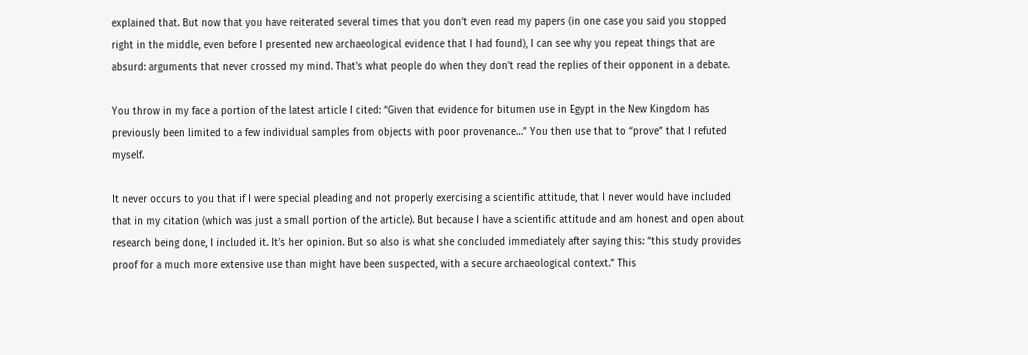explained that. But now that you have reiterated several times that you don’t even read my papers (in one case you said you stopped right in the middle, even before I presented new archaeological evidence that I had found), I can see why you repeat things that are absurd: arguments that never crossed my mind. That’s what people do when they don’t read the replies of their opponent in a debate.

You throw in my face a portion of the latest article I cited: “Given that evidence for bitumen use in Egypt in the New Kingdom has previously been limited to a few individual samples from objects with poor provenance…” You then use that to “prove” that I refuted myself.

It never occurs to you that if I were special pleading and not properly exercising a scientific attitude, that I never would have included that in my citation (which was just a small portion of the article). But because I have a scientific attitude and am honest and open about research being done, I included it. It’s her opinion. But so also is what she concluded immediately after saying this: “this study provides proof for a much more extensive use than might have been suspected, with a secure archaeological context.” This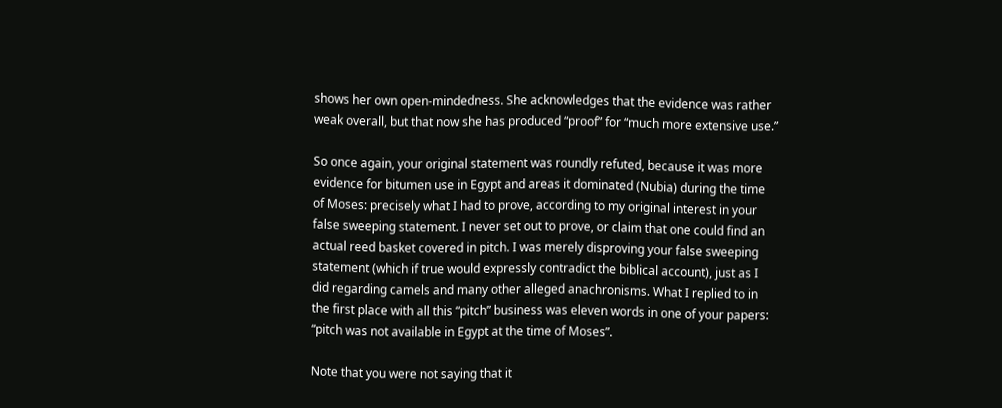shows her own open-mindedness. She acknowledges that the evidence was rather weak overall, but that now she has produced “proof” for “much more extensive use.”

So once again, your original statement was roundly refuted, because it was more evidence for bitumen use in Egypt and areas it dominated (Nubia) during the time of Moses: precisely what I had to prove, according to my original interest in your false sweeping statement. I never set out to prove, or claim that one could find an actual reed basket covered in pitch. I was merely disproving your false sweeping statement (which if true would expressly contradict the biblical account), just as I did regarding camels and many other alleged anachronisms. What I replied to in the first place with all this “pitch” business was eleven words in one of your papers: “pitch was not available in Egypt at the time of Moses”.

Note that you were not saying that it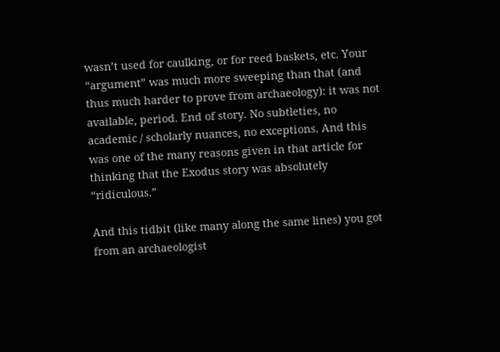wasn’t used for caulking, or for reed baskets, etc. Your “argument” was much more sweeping than that (and thus much harder to prove from archaeology): it was not available, period. End of story. No subtleties, no academic / scholarly nuances, no exceptions. And this was one of the many reasons given in that article for thinking that the Exodus story was absolutely “ridiculous.”

And this tidbit (like many along the same lines) you got from an archaeologist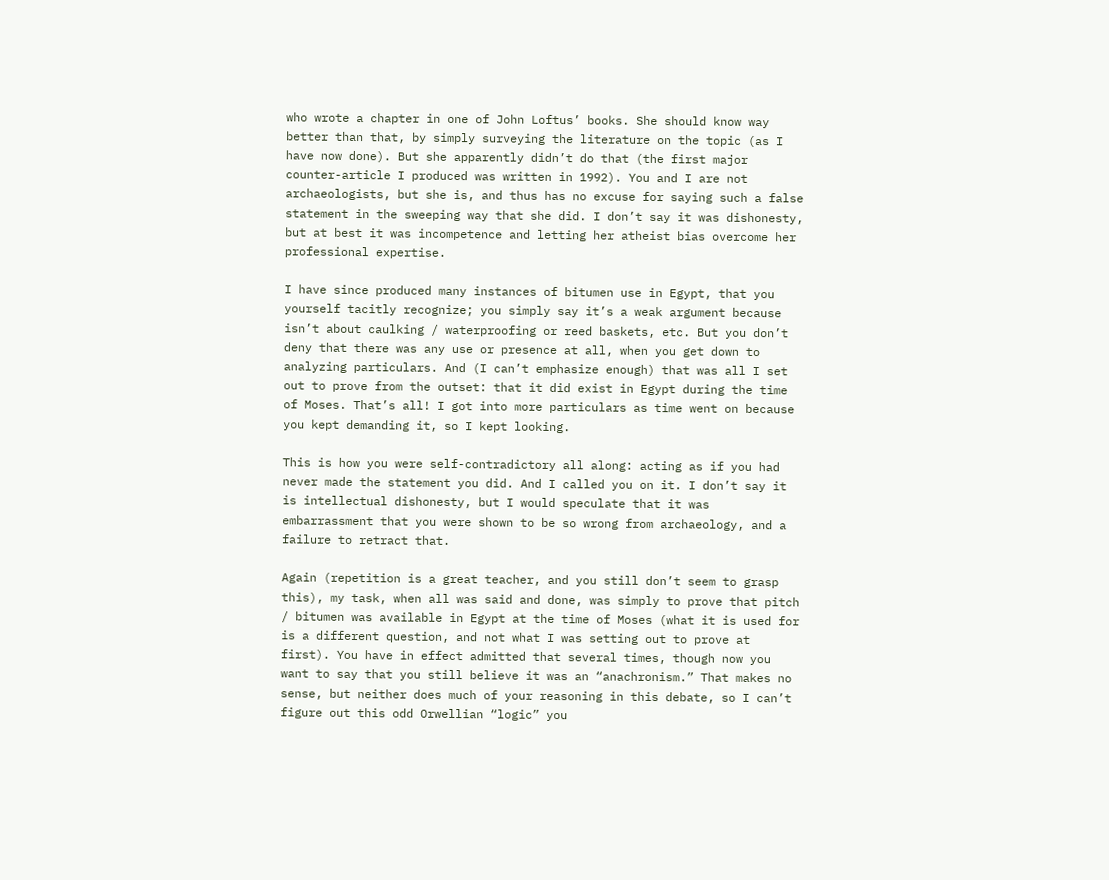who wrote a chapter in one of John Loftus’ books. She should know way better than that, by simply surveying the literature on the topic (as I have now done). But she apparently didn’t do that (the first major counter-article I produced was written in 1992). You and I are not archaeologists, but she is, and thus has no excuse for saying such a false statement in the sweeping way that she did. I don’t say it was dishonesty, but at best it was incompetence and letting her atheist bias overcome her professional expertise.

I have since produced many instances of bitumen use in Egypt, that you yourself tacitly recognize; you simply say it’s a weak argument because isn’t about caulking / waterproofing or reed baskets, etc. But you don’t deny that there was any use or presence at all, when you get down to analyzing particulars. And (I can’t emphasize enough) that was all I set out to prove from the outset: that it did exist in Egypt during the time of Moses. That’s all! I got into more particulars as time went on because you kept demanding it, so I kept looking.

This is how you were self-contradictory all along: acting as if you had never made the statement you did. And I called you on it. I don’t say it is intellectual dishonesty, but I would speculate that it was embarrassment that you were shown to be so wrong from archaeology, and a failure to retract that.

Again (repetition is a great teacher, and you still don’t seem to grasp this), my task, when all was said and done, was simply to prove that pitch / bitumen was available in Egypt at the time of Moses (what it is used for is a different question, and not what I was setting out to prove at first). You have in effect admitted that several times, though now you want to say that you still believe it was an “anachronism.” That makes no sense, but neither does much of your reasoning in this debate, so I can’t figure out this odd Orwellian “logic” you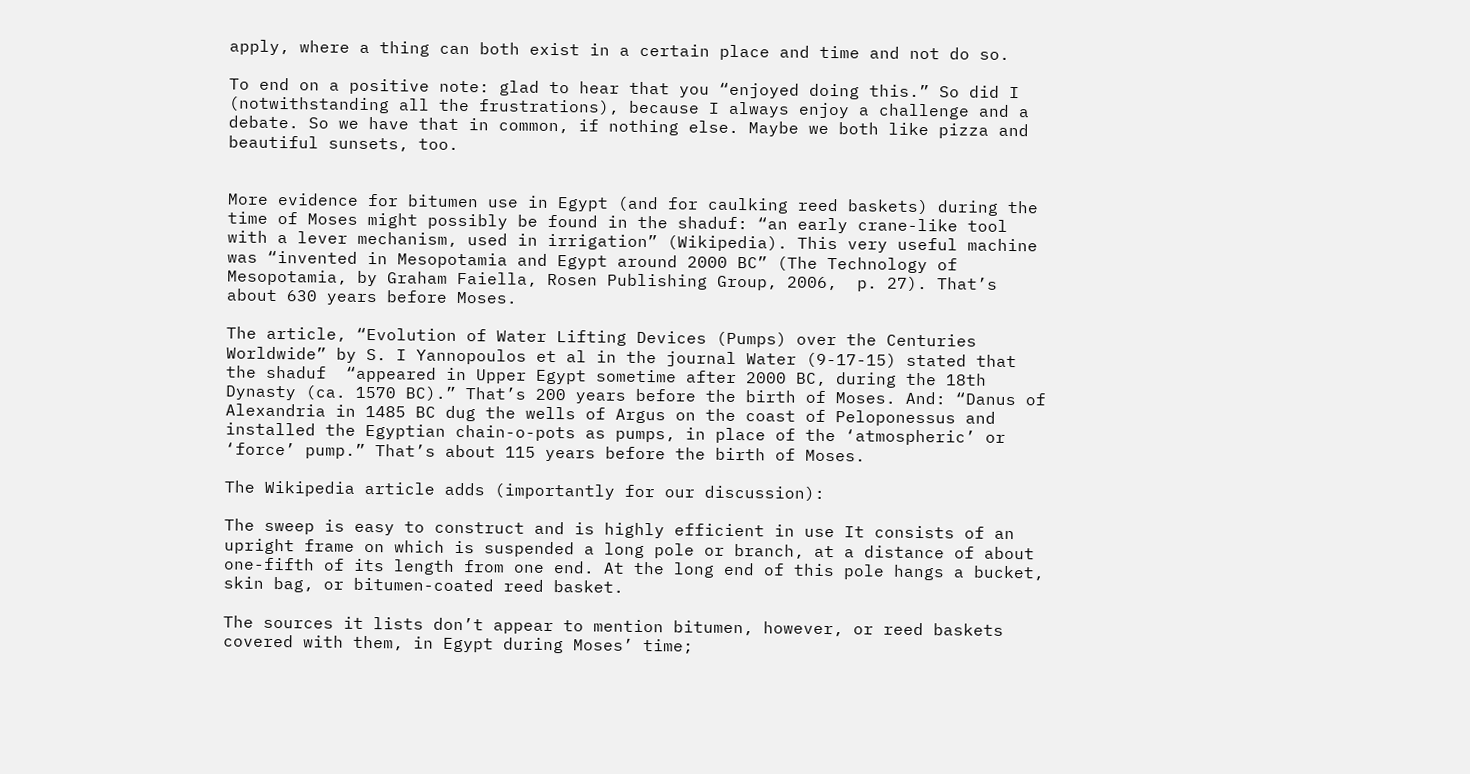apply, where a thing can both exist in a certain place and time and not do so.

To end on a positive note: glad to hear that you “enjoyed doing this.” So did I (notwithstanding all the frustrations), because I always enjoy a challenge and a debate. So we have that in common, if nothing else. Maybe we both like pizza and beautiful sunsets, too.


More evidence for bitumen use in Egypt (and for caulking reed baskets) during the time of Moses might possibly be found in the shaduf: “an early crane-like tool with a lever mechanism, used in irrigation” (Wikipedia). This very useful machine was “invented in Mesopotamia and Egypt around 2000 BC” (The Technology of Mesopotamia, by Graham Faiella, Rosen Publishing Group, 2006,  p. 27). That’s about 630 years before Moses.

The article, “Evolution of Water Lifting Devices (Pumps) over the Centuries Worldwide” by S. I Yannopoulos et al in the journal Water (9-17-15) stated that the shaduf  “appeared in Upper Egypt sometime after 2000 BC, during the 18th Dynasty (ca. 1570 BC).” That’s 200 years before the birth of Moses. And: “Danus of Alexandria in 1485 BC dug the wells of Argus on the coast of Peloponessus and installed the Egyptian chain-o-pots as pumps, in place of the ‘atmospheric’ or ‘force’ pump.” That’s about 115 years before the birth of Moses.

The Wikipedia article adds (importantly for our discussion):

The sweep is easy to construct and is highly efficient in use It consists of an upright frame on which is suspended a long pole or branch, at a distance of about one-fifth of its length from one end. At the long end of this pole hangs a bucket, skin bag, or bitumen-coated reed basket.

The sources it lists don’t appear to mention bitumen, however, or reed baskets covered with them, in Egypt during Moses’ time;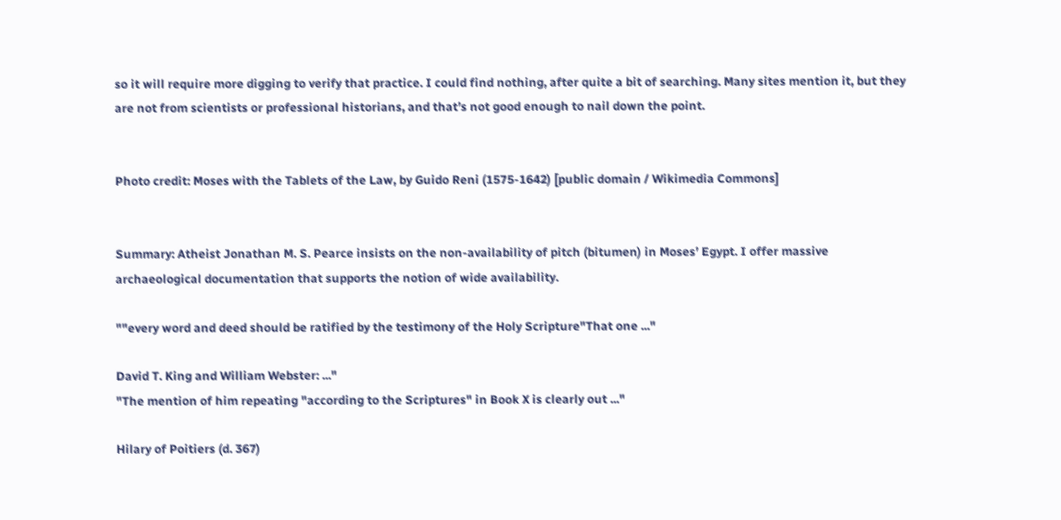so it will require more digging to verify that practice. I could find nothing, after quite a bit of searching. Many sites mention it, but they are not from scientists or professional historians, and that’s not good enough to nail down the point.


Photo credit: Moses with the Tablets of the Law, by Guido Reni (1575-1642) [public domain / Wikimedia Commons]


Summary: Atheist Jonathan M. S. Pearce insists on the non-availability of pitch (bitumen) in Moses’ Egypt. I offer massive archaeological documentation that supports the notion of wide availability.

""every word and deed should be ratified by the testimony of the Holy Scripture"That one ..."

David T. King and William Webster: ..."
"The mention of him repeating "according to the Scriptures" in Book X is clearly out ..."

Hilary of Poitiers (d. 367)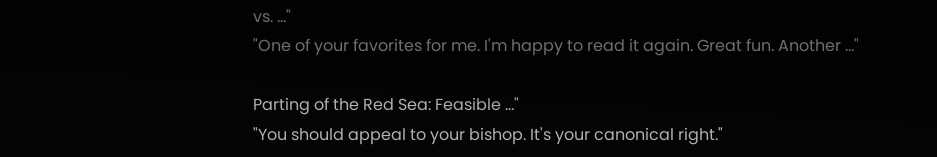vs. ..."
"One of your favorites for me. I'm happy to read it again. Great fun. Another ..."

Parting of the Red Sea: Feasible ..."
"You should appeal to your bishop. It's your canonical right."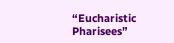“Eucharistic Pharisees”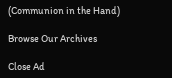(Communion in the Hand)

Browse Our Archives

Close Ad